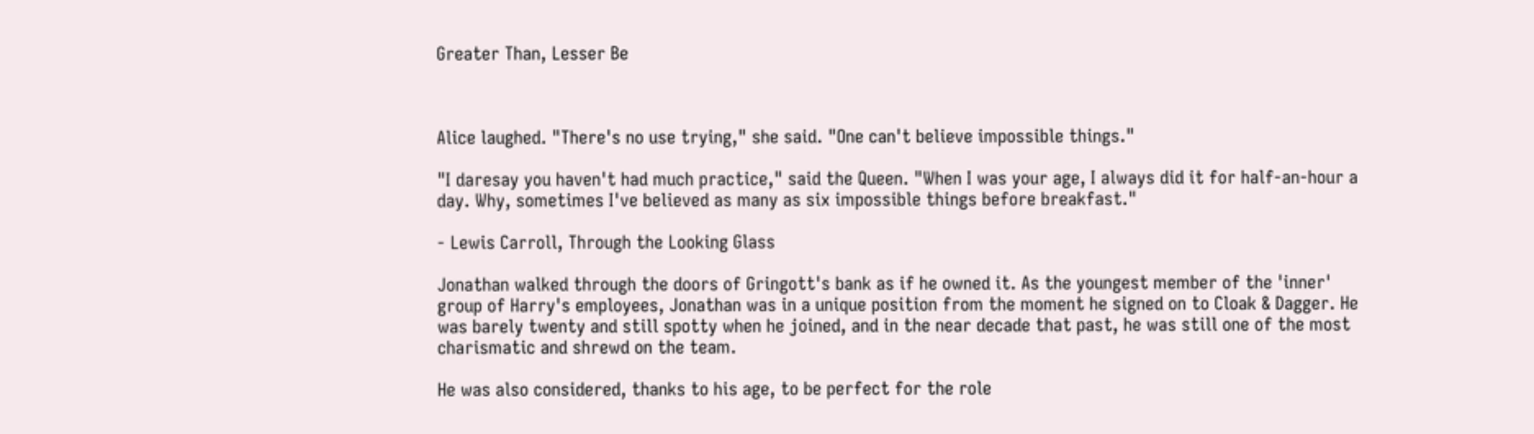Greater Than, Lesser Be



Alice laughed. "There's no use trying," she said. "One can't believe impossible things."

"I daresay you haven't had much practice," said the Queen. "When I was your age, I always did it for half-an-hour a day. Why, sometimes I've believed as many as six impossible things before breakfast."

- Lewis Carroll, Through the Looking Glass

Jonathan walked through the doors of Gringott's bank as if he owned it. As the youngest member of the 'inner' group of Harry's employees, Jonathan was in a unique position from the moment he signed on to Cloak & Dagger. He was barely twenty and still spotty when he joined, and in the near decade that past, he was still one of the most charismatic and shrewd on the team.

He was also considered, thanks to his age, to be perfect for the role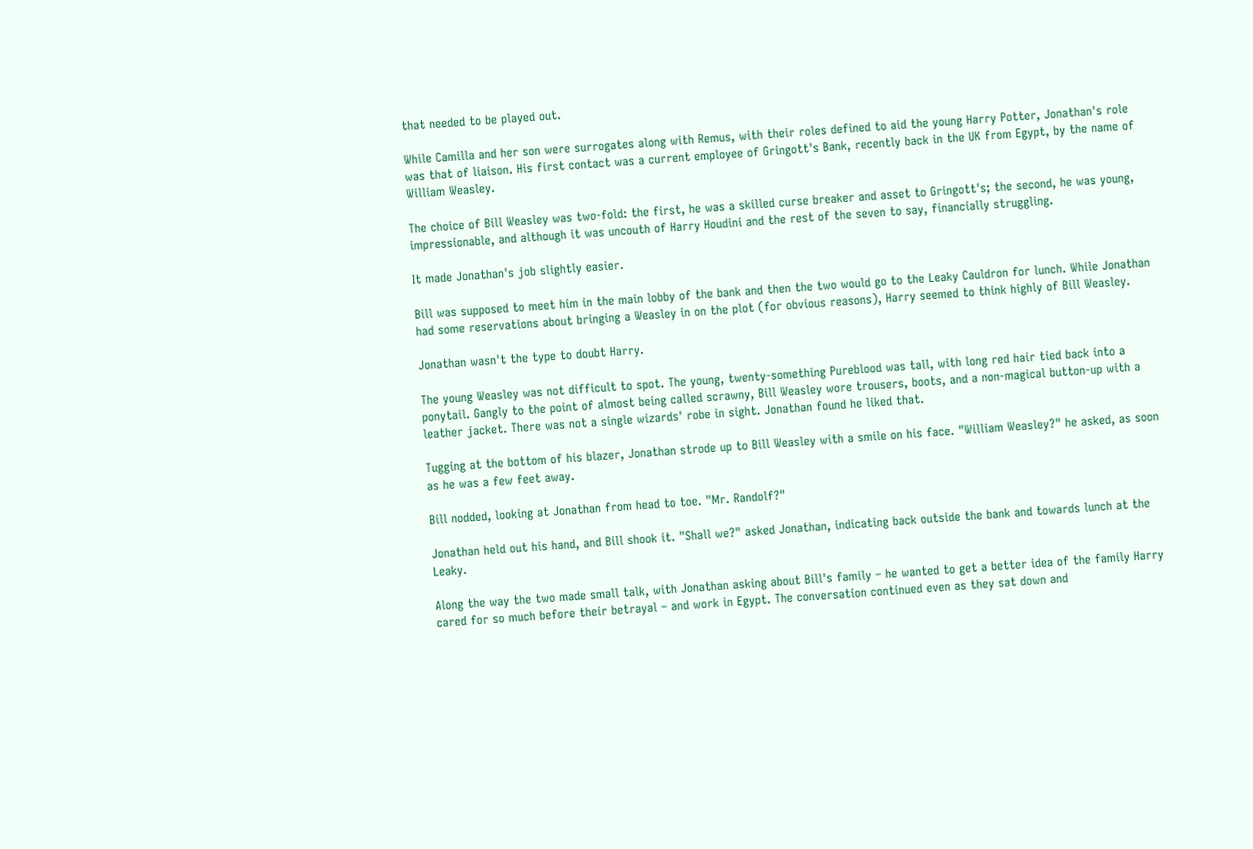that needed to be played out.

While Camilla and her son were surrogates along with Remus, with their roles defined to aid the young Harry Potter, Jonathan's role was that of liaison. His first contact was a current employee of Gringott's Bank, recently back in the UK from Egypt, by the name of William Weasley.

The choice of Bill Weasley was two-fold: the first, he was a skilled curse breaker and asset to Gringott's; the second, he was young, impressionable, and although it was uncouth of Harry Houdini and the rest of the seven to say, financially struggling.

It made Jonathan's job slightly easier.

Bill was supposed to meet him in the main lobby of the bank and then the two would go to the Leaky Cauldron for lunch. While Jonathan had some reservations about bringing a Weasley in on the plot (for obvious reasons), Harry seemed to think highly of Bill Weasley.

Jonathan wasn't the type to doubt Harry.

The young Weasley was not difficult to spot. The young, twenty-something Pureblood was tall, with long red hair tied back into a ponytail. Gangly to the point of almost being called scrawny, Bill Weasley wore trousers, boots, and a non-magical button-up with a leather jacket. There was not a single wizards' robe in sight. Jonathan found he liked that.

Tugging at the bottom of his blazer, Jonathan strode up to Bill Weasley with a smile on his face. "William Weasley?" he asked, as soon as he was a few feet away.

Bill nodded, looking at Jonathan from head to toe. "Mr. Randolf?"

Jonathan held out his hand, and Bill shook it. "Shall we?" asked Jonathan, indicating back outside the bank and towards lunch at the Leaky.

Along the way the two made small talk, with Jonathan asking about Bill's family – he wanted to get a better idea of the family Harry cared for so much before their betrayal – and work in Egypt. The conversation continued even as they sat down and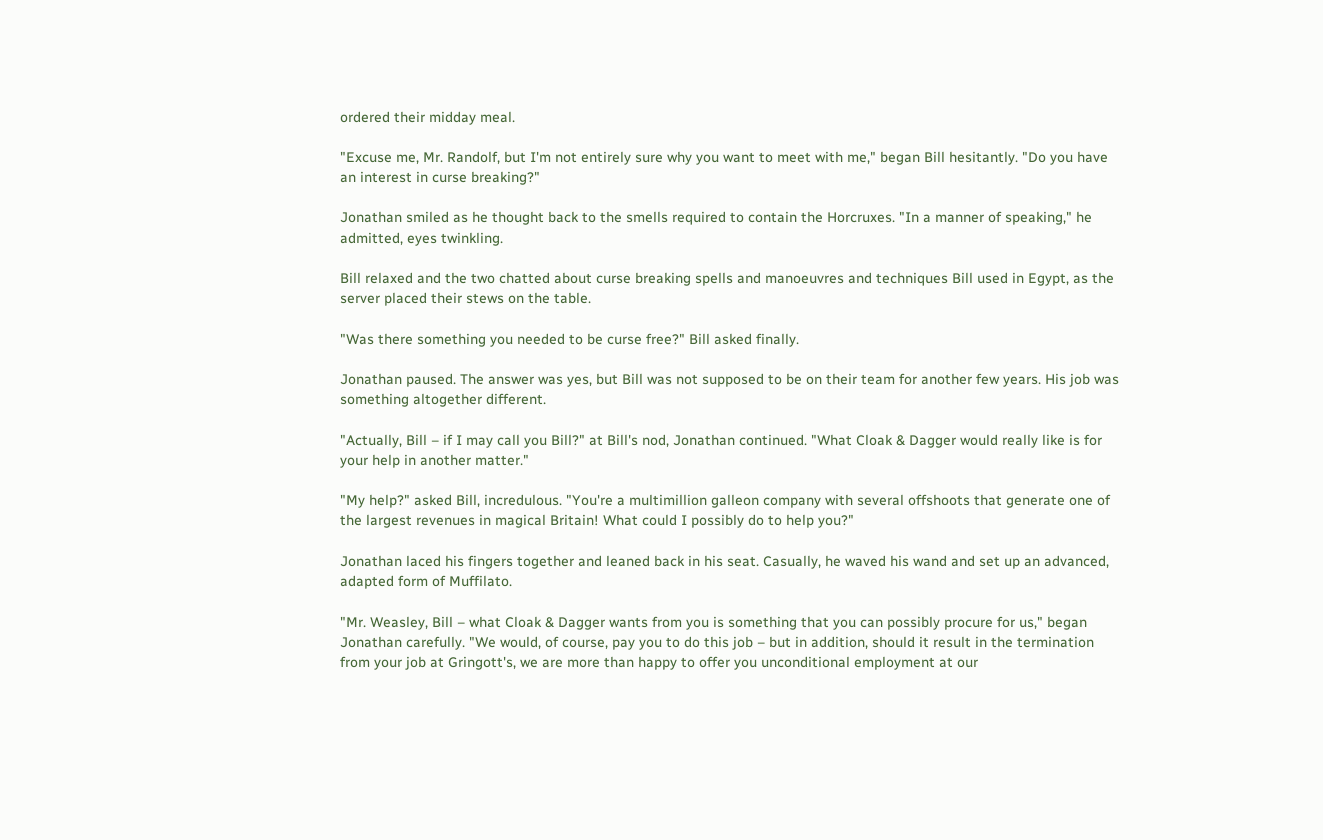ordered their midday meal.

"Excuse me, Mr. Randolf, but I'm not entirely sure why you want to meet with me," began Bill hesitantly. "Do you have an interest in curse breaking?"

Jonathan smiled as he thought back to the smells required to contain the Horcruxes. "In a manner of speaking," he admitted, eyes twinkling.

Bill relaxed and the two chatted about curse breaking spells and manoeuvres and techniques Bill used in Egypt, as the server placed their stews on the table.

"Was there something you needed to be curse free?" Bill asked finally.

Jonathan paused. The answer was yes, but Bill was not supposed to be on their team for another few years. His job was something altogether different.

"Actually, Bill – if I may call you Bill?" at Bill's nod, Jonathan continued. "What Cloak & Dagger would really like is for your help in another matter."

"My help?" asked Bill, incredulous. "You're a multimillion galleon company with several offshoots that generate one of the largest revenues in magical Britain! What could I possibly do to help you?"

Jonathan laced his fingers together and leaned back in his seat. Casually, he waved his wand and set up an advanced, adapted form of Muffilato.

"Mr. Weasley, Bill – what Cloak & Dagger wants from you is something that you can possibly procure for us," began Jonathan carefully. "We would, of course, pay you to do this job – but in addition, should it result in the termination from your job at Gringott's, we are more than happy to offer you unconditional employment at our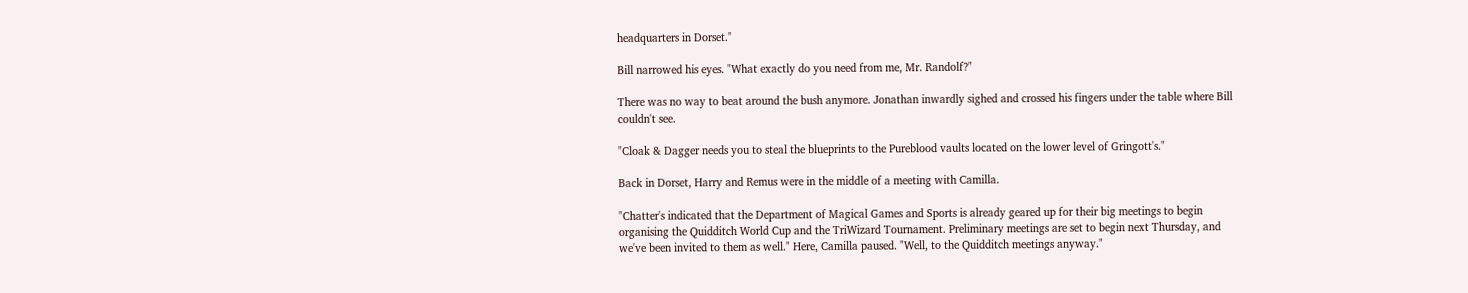headquarters in Dorset."

Bill narrowed his eyes. "What exactly do you need from me, Mr. Randolf?"

There was no way to beat around the bush anymore. Jonathan inwardly sighed and crossed his fingers under the table where Bill couldn't see.

"Cloak & Dagger needs you to steal the blueprints to the Pureblood vaults located on the lower level of Gringott's."

Back in Dorset, Harry and Remus were in the middle of a meeting with Camilla.

"Chatter's indicated that the Department of Magical Games and Sports is already geared up for their big meetings to begin organising the Quidditch World Cup and the TriWizard Tournament. Preliminary meetings are set to begin next Thursday, and we've been invited to them as well." Here, Camilla paused. "Well, to the Quidditch meetings anyway."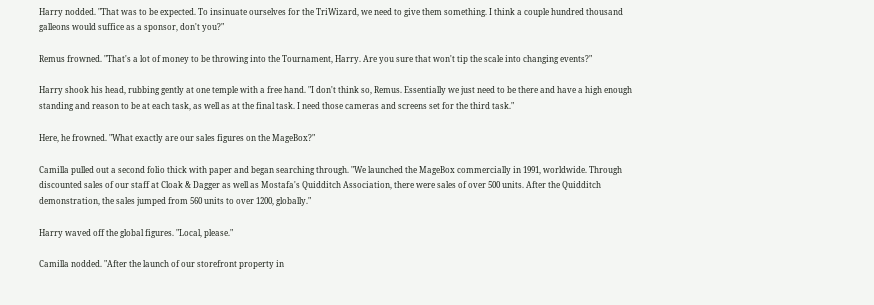Harry nodded. "That was to be expected. To insinuate ourselves for the TriWizard, we need to give them something. I think a couple hundred thousand galleons would suffice as a sponsor, don't you?"

Remus frowned. "That's a lot of money to be throwing into the Tournament, Harry. Are you sure that won't tip the scale into changing events?"

Harry shook his head, rubbing gently at one temple with a free hand. "I don't think so, Remus. Essentially we just need to be there and have a high enough standing and reason to be at each task, as well as at the final task. I need those cameras and screens set for the third task."

Here, he frowned. "What exactly are our sales figures on the MageBox?"

Camilla pulled out a second folio thick with paper and began searching through. "We launched the MageBox commercially in 1991, worldwide. Through discounted sales of our staff at Cloak & Dagger as well as Mostafa's Quidditch Association, there were sales of over 500 units. After the Quidditch demonstration, the sales jumped from 560 units to over 1200, globally."

Harry waved off the global figures. "Local, please."

Camilla nodded. "After the launch of our storefront property in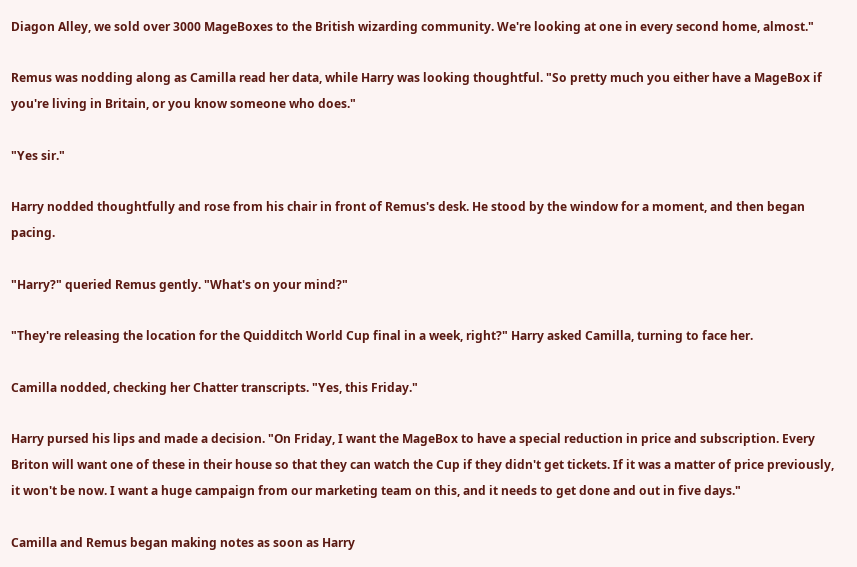Diagon Alley, we sold over 3000 MageBoxes to the British wizarding community. We're looking at one in every second home, almost."

Remus was nodding along as Camilla read her data, while Harry was looking thoughtful. "So pretty much you either have a MageBox if you're living in Britain, or you know someone who does."

"Yes sir."

Harry nodded thoughtfully and rose from his chair in front of Remus's desk. He stood by the window for a moment, and then began pacing.

"Harry?" queried Remus gently. "What's on your mind?"

"They're releasing the location for the Quidditch World Cup final in a week, right?" Harry asked Camilla, turning to face her.

Camilla nodded, checking her Chatter transcripts. "Yes, this Friday."

Harry pursed his lips and made a decision. "On Friday, I want the MageBox to have a special reduction in price and subscription. Every Briton will want one of these in their house so that they can watch the Cup if they didn't get tickets. If it was a matter of price previously, it won't be now. I want a huge campaign from our marketing team on this, and it needs to get done and out in five days."

Camilla and Remus began making notes as soon as Harry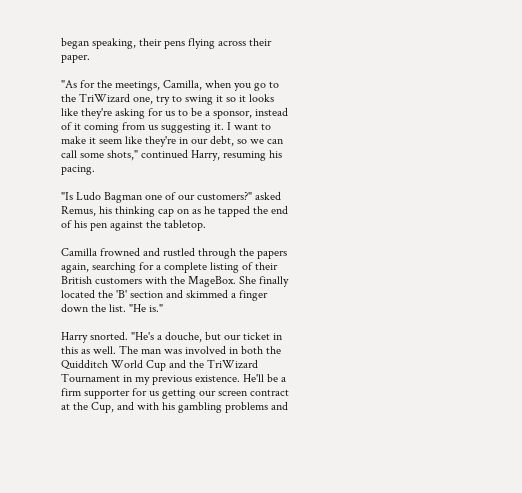began speaking, their pens flying across their paper.

"As for the meetings, Camilla, when you go to the TriWizard one, try to swing it so it looks like they're asking for us to be a sponsor, instead of it coming from us suggesting it. I want to make it seem like they're in our debt, so we can call some shots," continued Harry, resuming his pacing.

"Is Ludo Bagman one of our customers?" asked Remus, his thinking cap on as he tapped the end of his pen against the tabletop.

Camilla frowned and rustled through the papers again, searching for a complete listing of their British customers with the MageBox. She finally located the 'B' section and skimmed a finger down the list. "He is."

Harry snorted. "He's a douche, but our ticket in this as well. The man was involved in both the Quidditch World Cup and the TriWizard Tournament in my previous existence. He'll be a firm supporter for us getting our screen contract at the Cup, and with his gambling problems and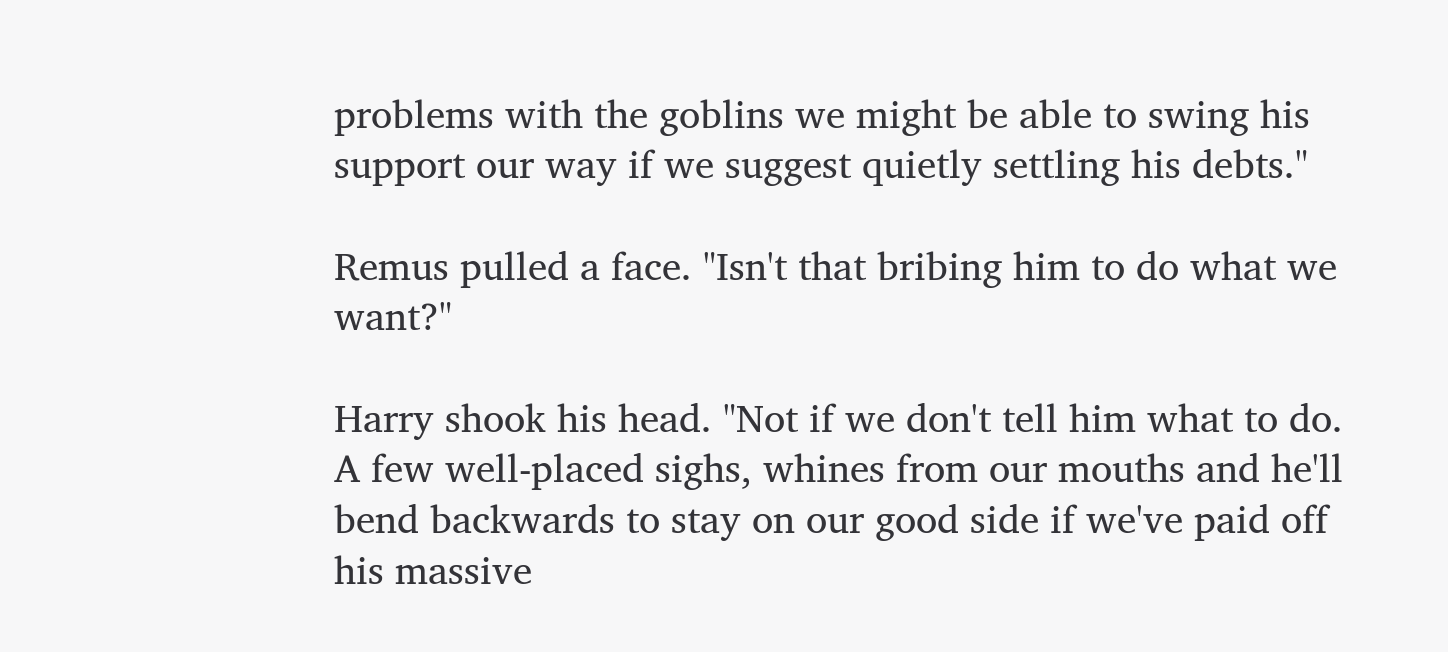problems with the goblins we might be able to swing his support our way if we suggest quietly settling his debts."

Remus pulled a face. "Isn't that bribing him to do what we want?"

Harry shook his head. "Not if we don't tell him what to do. A few well-placed sighs, whines from our mouths and he'll bend backwards to stay on our good side if we've paid off his massive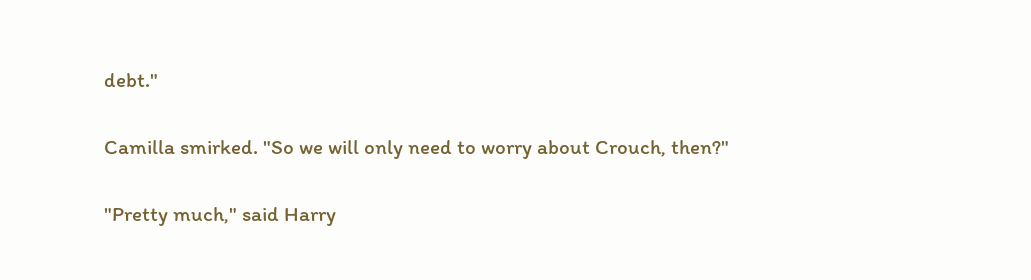debt."

Camilla smirked. "So we will only need to worry about Crouch, then?"

"Pretty much," said Harry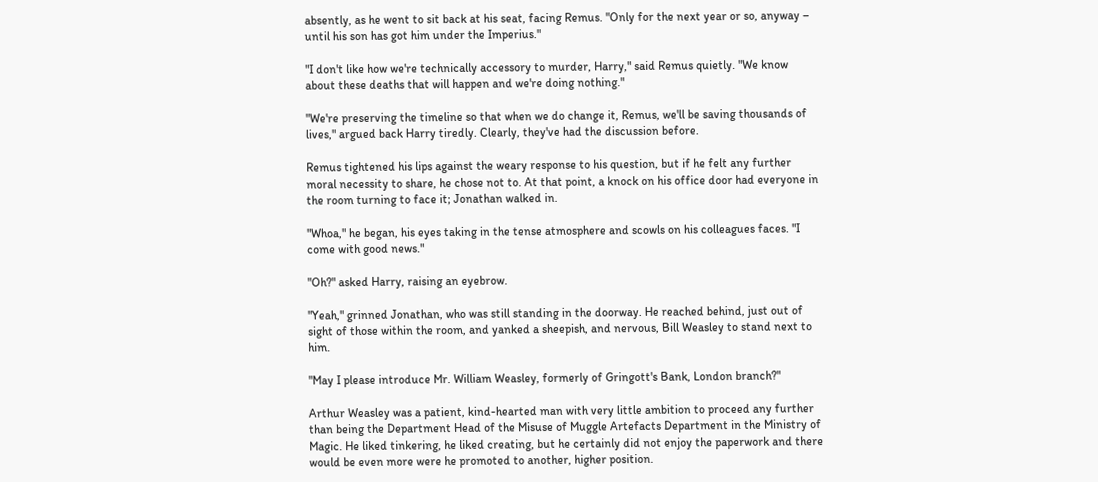absently, as he went to sit back at his seat, facing Remus. "Only for the next year or so, anyway – until his son has got him under the Imperius."

"I don't like how we're technically accessory to murder, Harry," said Remus quietly. "We know about these deaths that will happen and we're doing nothing."

"We're preserving the timeline so that when we do change it, Remus, we'll be saving thousands of lives," argued back Harry tiredly. Clearly, they've had the discussion before.

Remus tightened his lips against the weary response to his question, but if he felt any further moral necessity to share, he chose not to. At that point, a knock on his office door had everyone in the room turning to face it; Jonathan walked in.

"Whoa," he began, his eyes taking in the tense atmosphere and scowls on his colleagues faces. "I come with good news."

"Oh?" asked Harry, raising an eyebrow.

"Yeah," grinned Jonathan, who was still standing in the doorway. He reached behind, just out of sight of those within the room, and yanked a sheepish, and nervous, Bill Weasley to stand next to him.

"May I please introduce Mr. William Weasley, formerly of Gringott's Bank, London branch?"

Arthur Weasley was a patient, kind-hearted man with very little ambition to proceed any further than being the Department Head of the Misuse of Muggle Artefacts Department in the Ministry of Magic. He liked tinkering, he liked creating, but he certainly did not enjoy the paperwork and there would be even more were he promoted to another, higher position.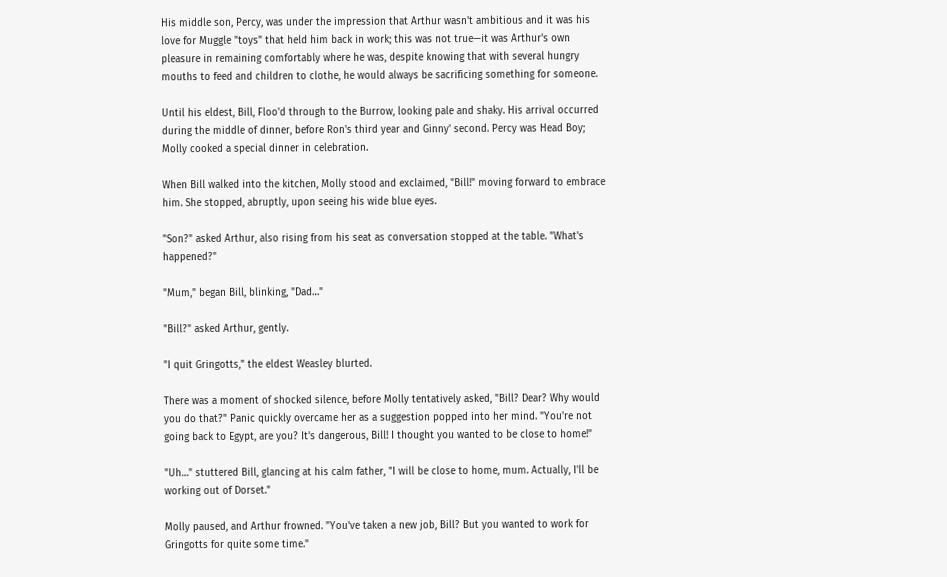His middle son, Percy, was under the impression that Arthur wasn't ambitious and it was his love for Muggle "toys" that held him back in work; this was not true—it was Arthur's own pleasure in remaining comfortably where he was, despite knowing that with several hungry mouths to feed and children to clothe, he would always be sacrificing something for someone.

Until his eldest, Bill, Floo'd through to the Burrow, looking pale and shaky. His arrival occurred during the middle of dinner, before Ron's third year and Ginny' second. Percy was Head Boy; Molly cooked a special dinner in celebration.

When Bill walked into the kitchen, Molly stood and exclaimed, "Bill!" moving forward to embrace him. She stopped, abruptly, upon seeing his wide blue eyes.

"Son?" asked Arthur, also rising from his seat as conversation stopped at the table. "What's happened?"

"Mum," began Bill, blinking, "Dad…"

"Bill?" asked Arthur, gently.

"I quit Gringotts," the eldest Weasley blurted.

There was a moment of shocked silence, before Molly tentatively asked, "Bill? Dear? Why would you do that?" Panic quickly overcame her as a suggestion popped into her mind. "You're not going back to Egypt, are you? It's dangerous, Bill! I thought you wanted to be close to home!"

"Uh…" stuttered Bill, glancing at his calm father, "I will be close to home, mum. Actually, I'll be working out of Dorset."

Molly paused, and Arthur frowned. "You've taken a new job, Bill? But you wanted to work for Gringotts for quite some time."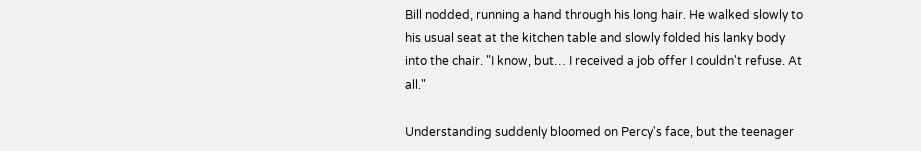Bill nodded, running a hand through his long hair. He walked slowly to his usual seat at the kitchen table and slowly folded his lanky body into the chair. "I know, but… I received a job offer I couldn't refuse. At all."

Understanding suddenly bloomed on Percy's face, but the teenager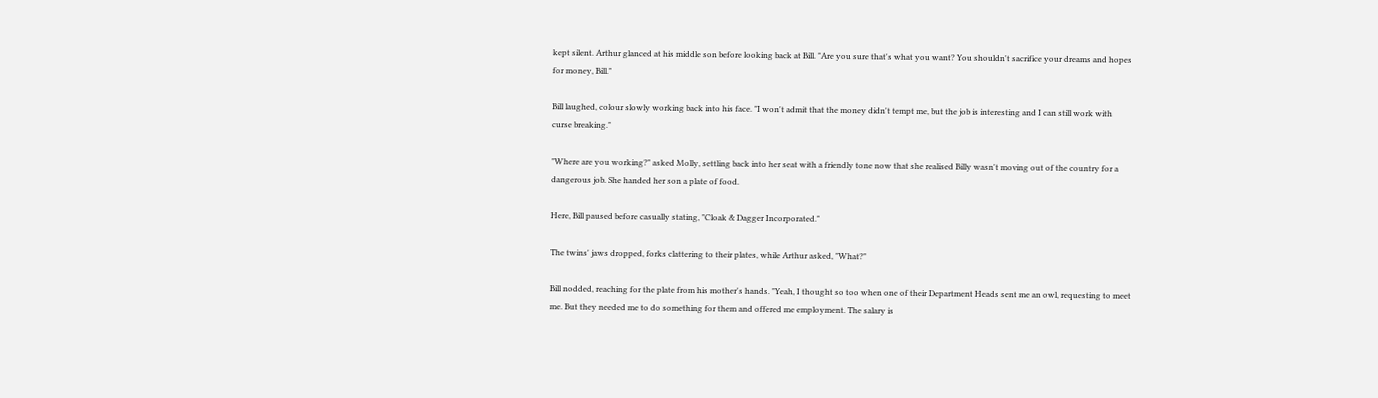kept silent. Arthur glanced at his middle son before looking back at Bill. "Are you sure that's what you want? You shouldn't sacrifice your dreams and hopes for money, Bill."

Bill laughed, colour slowly working back into his face. "I won't admit that the money didn't tempt me, but the job is interesting and I can still work with curse breaking."

"Where are you working?" asked Molly, settling back into her seat with a friendly tone now that she realised Billy wasn't moving out of the country for a dangerous job. She handed her son a plate of food.

Here, Bill paused before casually stating, "Cloak & Dagger Incorporated."

The twins' jaws dropped, forks clattering to their plates, while Arthur asked, "What?"

Bill nodded, reaching for the plate from his mother's hands. "Yeah, I thought so too when one of their Department Heads sent me an owl, requesting to meet me. But they needed me to do something for them and offered me employment. The salary is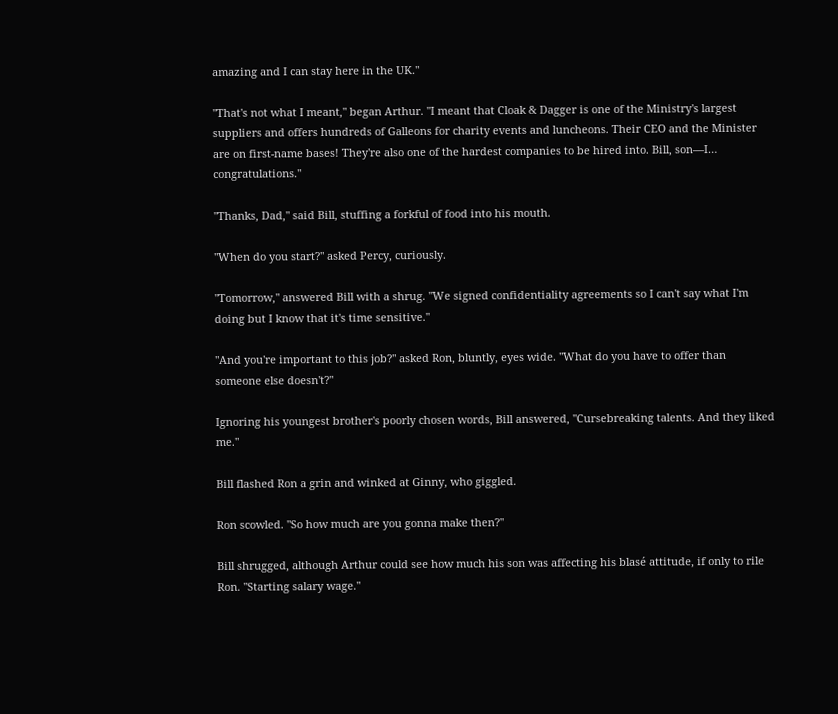amazing and I can stay here in the UK."

"That's not what I meant," began Arthur. "I meant that Cloak & Dagger is one of the Ministry's largest suppliers and offers hundreds of Galleons for charity events and luncheons. Their CEO and the Minister are on first-name bases! They're also one of the hardest companies to be hired into. Bill, son—I… congratulations."

"Thanks, Dad," said Bill, stuffing a forkful of food into his mouth.

"When do you start?" asked Percy, curiously.

"Tomorrow," answered Bill with a shrug. "We signed confidentiality agreements so I can't say what I'm doing but I know that it's time sensitive."

"And you're important to this job?" asked Ron, bluntly, eyes wide. "What do you have to offer than someone else doesn't?"

Ignoring his youngest brother's poorly chosen words, Bill answered, "Cursebreaking talents. And they liked me."

Bill flashed Ron a grin and winked at Ginny, who giggled.

Ron scowled. "So how much are you gonna make then?"

Bill shrugged, although Arthur could see how much his son was affecting his blasé attitude, if only to rile Ron. "Starting salary wage."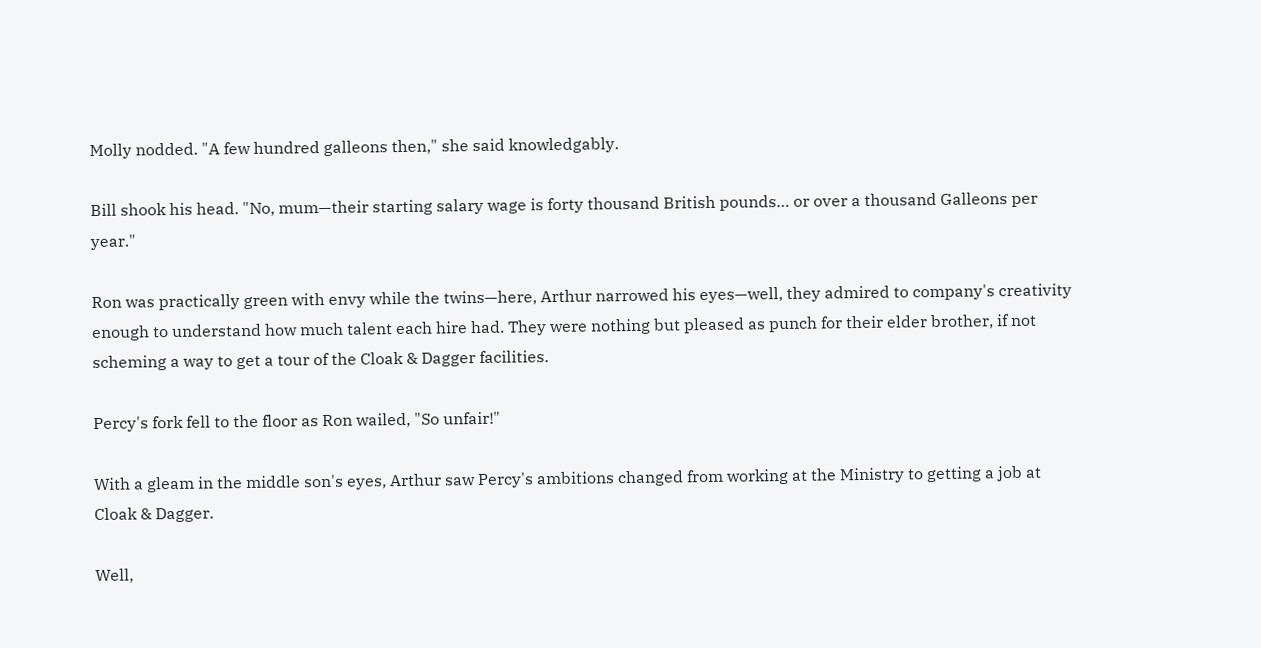Molly nodded. "A few hundred galleons then," she said knowledgably.

Bill shook his head. "No, mum—their starting salary wage is forty thousand British pounds… or over a thousand Galleons per year."

Ron was practically green with envy while the twins—here, Arthur narrowed his eyes—well, they admired to company's creativity enough to understand how much talent each hire had. They were nothing but pleased as punch for their elder brother, if not scheming a way to get a tour of the Cloak & Dagger facilities.

Percy's fork fell to the floor as Ron wailed, "So unfair!"

With a gleam in the middle son's eyes, Arthur saw Percy's ambitions changed from working at the Ministry to getting a job at Cloak & Dagger.

Well,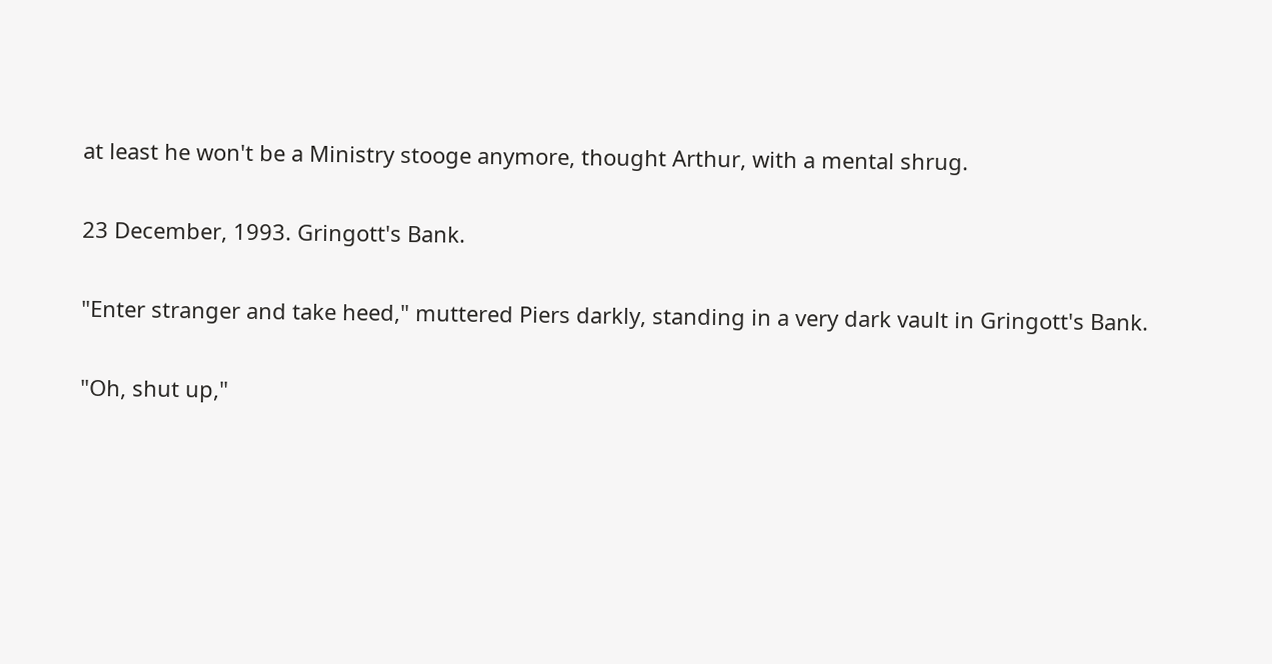at least he won't be a Ministry stooge anymore, thought Arthur, with a mental shrug.

23 December, 1993. Gringott's Bank.

"Enter stranger and take heed," muttered Piers darkly, standing in a very dark vault in Gringott's Bank.

"Oh, shut up,"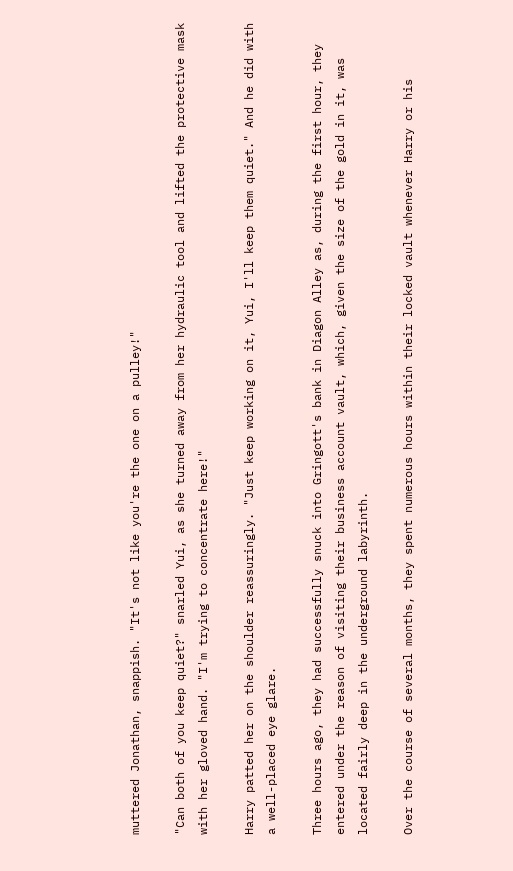muttered Jonathan, snappish. "It's not like you're the one on a pulley!"

"Can both of you keep quiet?" snarled Yui, as she turned away from her hydraulic tool and lifted the protective mask with her gloved hand. "I'm trying to concentrate here!"

Harry patted her on the shoulder reassuringly. "Just keep working on it, Yui, I'll keep them quiet." And he did with a well-placed eye glare.

Three hours ago, they had successfully snuck into Gringott's bank in Diagon Alley as, during the first hour, they entered under the reason of visiting their business account vault, which, given the size of the gold in it, was located fairly deep in the underground labyrinth.

Over the course of several months, they spent numerous hours within their locked vault whenever Harry or his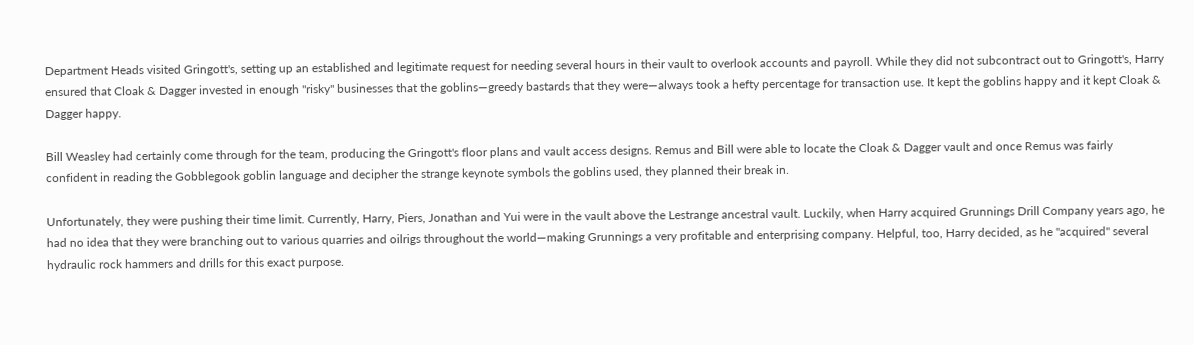Department Heads visited Gringott's, setting up an established and legitimate request for needing several hours in their vault to overlook accounts and payroll. While they did not subcontract out to Gringott's, Harry ensured that Cloak & Dagger invested in enough "risky" businesses that the goblins—greedy bastards that they were—always took a hefty percentage for transaction use. It kept the goblins happy and it kept Cloak & Dagger happy.

Bill Weasley had certainly come through for the team, producing the Gringott's floor plans and vault access designs. Remus and Bill were able to locate the Cloak & Dagger vault and once Remus was fairly confident in reading the Gobblegook goblin language and decipher the strange keynote symbols the goblins used, they planned their break in.

Unfortunately, they were pushing their time limit. Currently, Harry, Piers, Jonathan and Yui were in the vault above the Lestrange ancestral vault. Luckily, when Harry acquired Grunnings Drill Company years ago, he had no idea that they were branching out to various quarries and oilrigs throughout the world—making Grunnings a very profitable and enterprising company. Helpful, too, Harry decided, as he "acquired" several hydraulic rock hammers and drills for this exact purpose.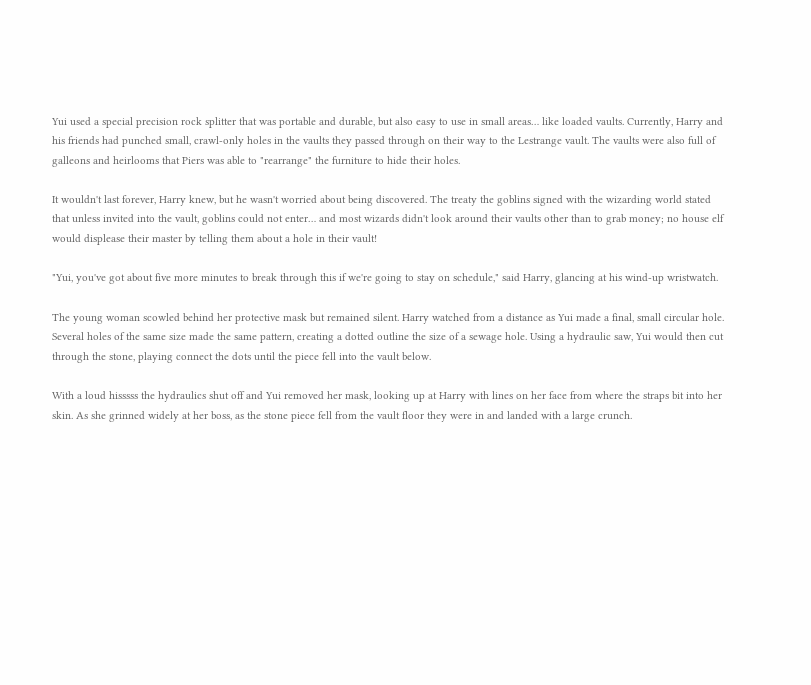Yui used a special precision rock splitter that was portable and durable, but also easy to use in small areas… like loaded vaults. Currently, Harry and his friends had punched small, crawl-only holes in the vaults they passed through on their way to the Lestrange vault. The vaults were also full of galleons and heirlooms that Piers was able to "rearrange" the furniture to hide their holes.

It wouldn't last forever, Harry knew, but he wasn't worried about being discovered. The treaty the goblins signed with the wizarding world stated that unless invited into the vault, goblins could not enter… and most wizards didn't look around their vaults other than to grab money; no house elf would displease their master by telling them about a hole in their vault!

"Yui, you've got about five more minutes to break through this if we're going to stay on schedule," said Harry, glancing at his wind-up wristwatch.

The young woman scowled behind her protective mask but remained silent. Harry watched from a distance as Yui made a final, small circular hole. Several holes of the same size made the same pattern, creating a dotted outline the size of a sewage hole. Using a hydraulic saw, Yui would then cut through the stone, playing connect the dots until the piece fell into the vault below.

With a loud hisssss the hydraulics shut off and Yui removed her mask, looking up at Harry with lines on her face from where the straps bit into her skin. As she grinned widely at her boss, as the stone piece fell from the vault floor they were in and landed with a large crunch.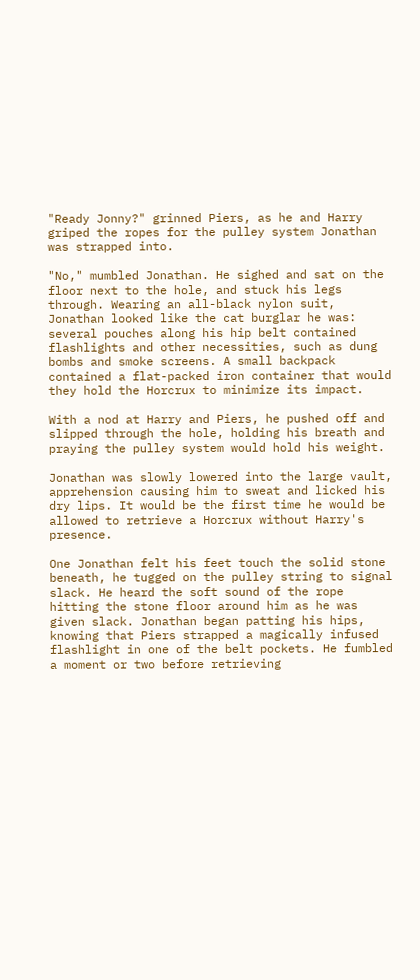"Ready Jonny?" grinned Piers, as he and Harry griped the ropes for the pulley system Jonathan was strapped into.

"No," mumbled Jonathan. He sighed and sat on the floor next to the hole, and stuck his legs through. Wearing an all-black nylon suit, Jonathan looked like the cat burglar he was: several pouches along his hip belt contained flashlights and other necessities, such as dung bombs and smoke screens. A small backpack contained a flat-packed iron container that would they hold the Horcrux to minimize its impact.

With a nod at Harry and Piers, he pushed off and slipped through the hole, holding his breath and praying the pulley system would hold his weight.

Jonathan was slowly lowered into the large vault, apprehension causing him to sweat and licked his dry lips. It would be the first time he would be allowed to retrieve a Horcrux without Harry's presence.

One Jonathan felt his feet touch the solid stone beneath, he tugged on the pulley string to signal slack. He heard the soft sound of the rope hitting the stone floor around him as he was given slack. Jonathan began patting his hips, knowing that Piers strapped a magically infused flashlight in one of the belt pockets. He fumbled a moment or two before retrieving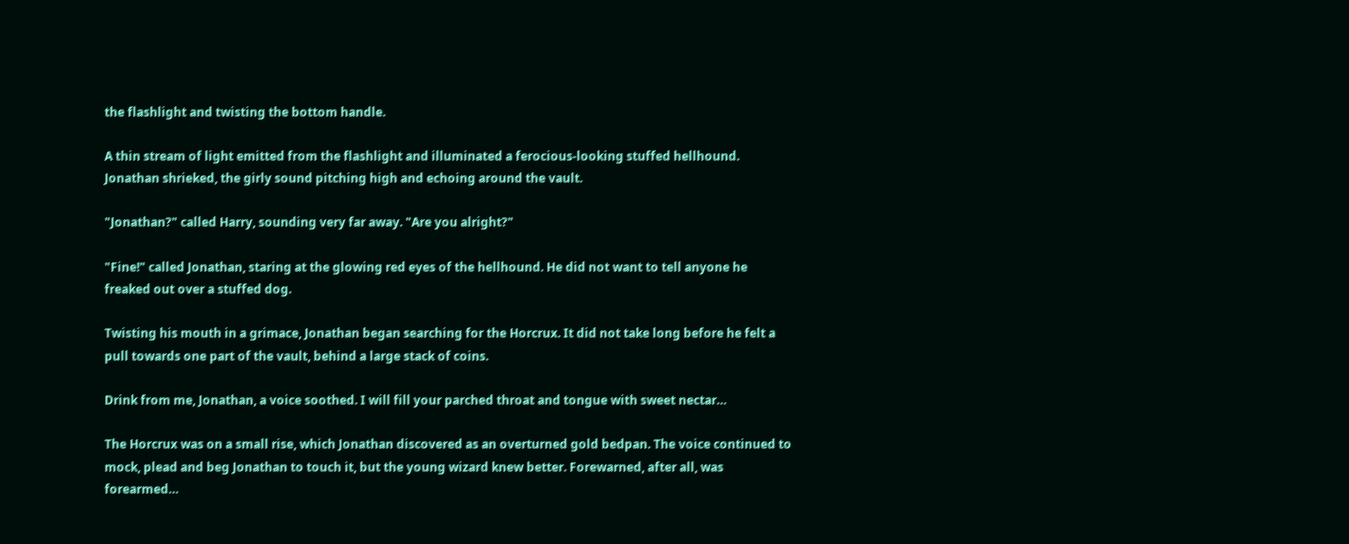the flashlight and twisting the bottom handle.

A thin stream of light emitted from the flashlight and illuminated a ferocious-looking stuffed hellhound. Jonathan shrieked, the girly sound pitching high and echoing around the vault.

"Jonathan?" called Harry, sounding very far away. "Are you alright?"

"Fine!" called Jonathan, staring at the glowing red eyes of the hellhound. He did not want to tell anyone he freaked out over a stuffed dog.

Twisting his mouth in a grimace, Jonathan began searching for the Horcrux. It did not take long before he felt a pull towards one part of the vault, behind a large stack of coins.

Drink from me, Jonathan, a voice soothed. I will fill your parched throat and tongue with sweet nectar…

The Horcrux was on a small rise, which Jonathan discovered as an overturned gold bedpan. The voice continued to mock, plead and beg Jonathan to touch it, but the young wizard knew better. Forewarned, after all, was forearmed…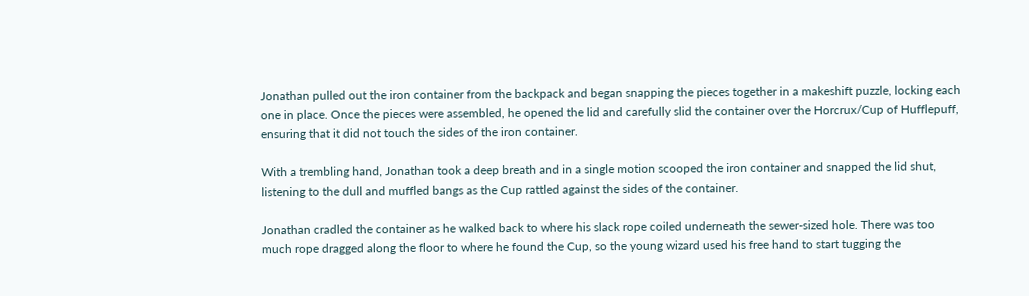Jonathan pulled out the iron container from the backpack and began snapping the pieces together in a makeshift puzzle, locking each one in place. Once the pieces were assembled, he opened the lid and carefully slid the container over the Horcrux/Cup of Hufflepuff, ensuring that it did not touch the sides of the iron container.

With a trembling hand, Jonathan took a deep breath and in a single motion scooped the iron container and snapped the lid shut, listening to the dull and muffled bangs as the Cup rattled against the sides of the container.

Jonathan cradled the container as he walked back to where his slack rope coiled underneath the sewer-sized hole. There was too much rope dragged along the floor to where he found the Cup, so the young wizard used his free hand to start tugging the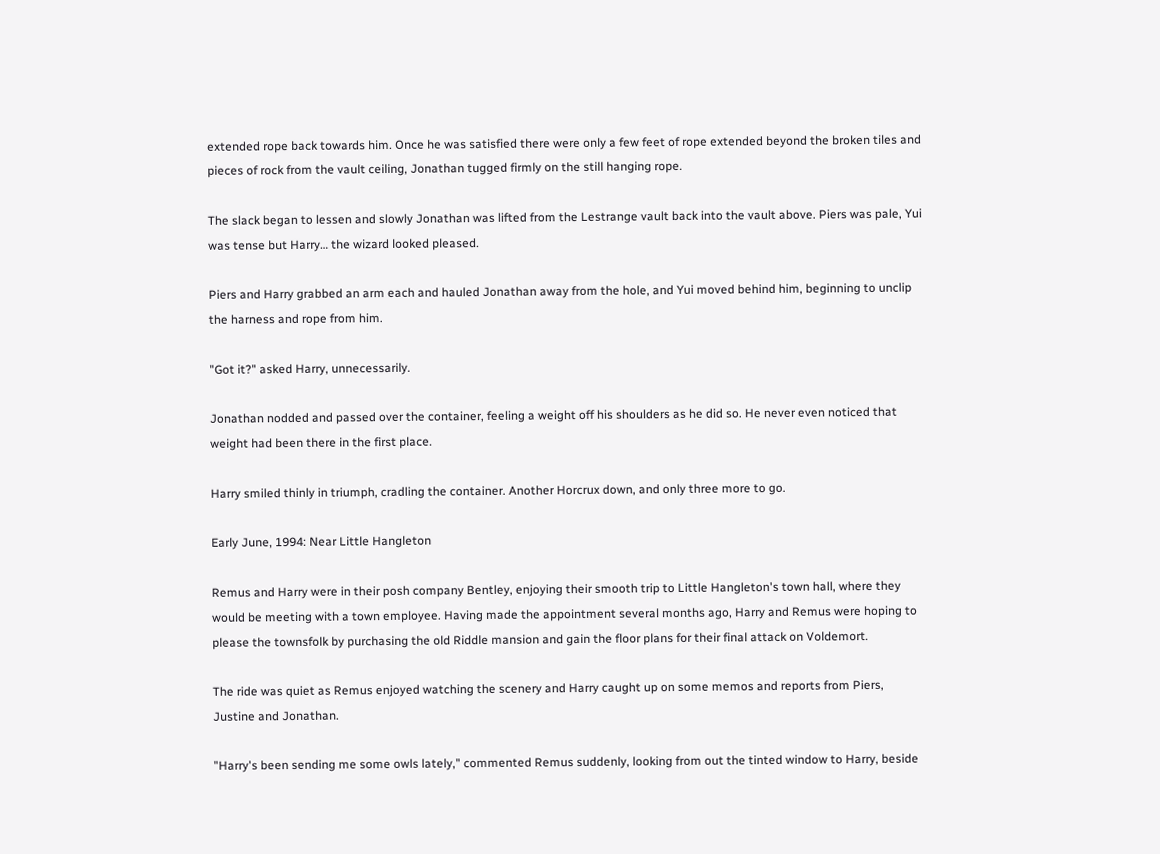extended rope back towards him. Once he was satisfied there were only a few feet of rope extended beyond the broken tiles and pieces of rock from the vault ceiling, Jonathan tugged firmly on the still hanging rope.

The slack began to lessen and slowly Jonathan was lifted from the Lestrange vault back into the vault above. Piers was pale, Yui was tense but Harry… the wizard looked pleased.

Piers and Harry grabbed an arm each and hauled Jonathan away from the hole, and Yui moved behind him, beginning to unclip the harness and rope from him.

"Got it?" asked Harry, unnecessarily.

Jonathan nodded and passed over the container, feeling a weight off his shoulders as he did so. He never even noticed that weight had been there in the first place.

Harry smiled thinly in triumph, cradling the container. Another Horcrux down, and only three more to go.

Early June, 1994: Near Little Hangleton

Remus and Harry were in their posh company Bentley, enjoying their smooth trip to Little Hangleton's town hall, where they would be meeting with a town employee. Having made the appointment several months ago, Harry and Remus were hoping to please the townsfolk by purchasing the old Riddle mansion and gain the floor plans for their final attack on Voldemort.

The ride was quiet as Remus enjoyed watching the scenery and Harry caught up on some memos and reports from Piers, Justine and Jonathan.

"Harry's been sending me some owls lately," commented Remus suddenly, looking from out the tinted window to Harry, beside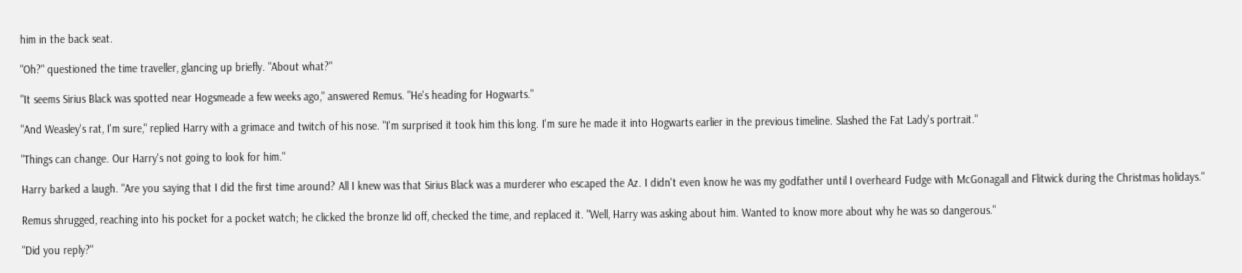him in the back seat.

"Oh?" questioned the time traveller, glancing up briefly. "About what?"

"It seems Sirius Black was spotted near Hogsmeade a few weeks ago," answered Remus. "He's heading for Hogwarts."

"And Weasley's rat, I'm sure," replied Harry with a grimace and twitch of his nose. "I'm surprised it took him this long. I'm sure he made it into Hogwarts earlier in the previous timeline. Slashed the Fat Lady's portrait."

"Things can change. Our Harry's not going to look for him."

Harry barked a laugh. "Are you saying that I did the first time around? All I knew was that Sirius Black was a murderer who escaped the Az. I didn't even know he was my godfather until I overheard Fudge with McGonagall and Flitwick during the Christmas holidays."

Remus shrugged, reaching into his pocket for a pocket watch; he clicked the bronze lid off, checked the time, and replaced it. "Well, Harry was asking about him. Wanted to know more about why he was so dangerous."

"Did you reply?"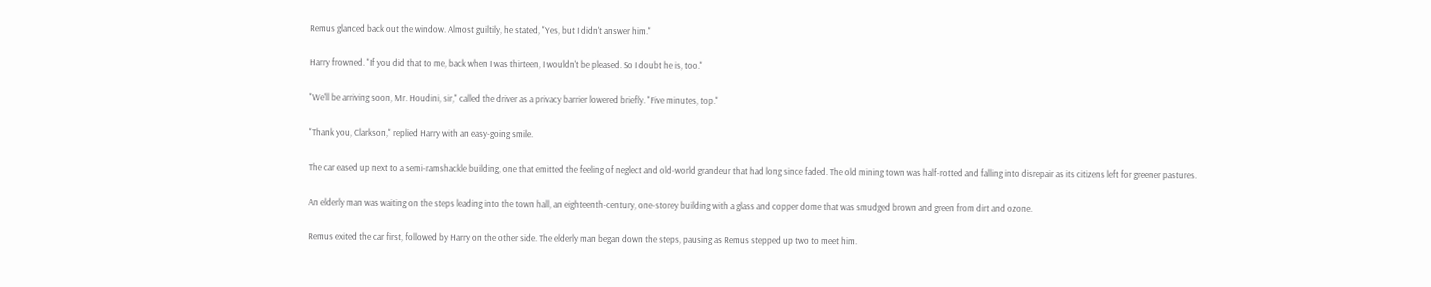Remus glanced back out the window. Almost guiltily, he stated, "Yes, but I didn't answer him."

Harry frowned. "If you did that to me, back when I was thirteen, I wouldn't be pleased. So I doubt he is, too."

"We'll be arriving soon, Mr. Houdini, sir," called the driver as a privacy barrier lowered briefly. "Five minutes, top."

"Thank you, Clarkson," replied Harry with an easy-going smile.

The car eased up next to a semi-ramshackle building, one that emitted the feeling of neglect and old-world grandeur that had long since faded. The old mining town was half-rotted and falling into disrepair as its citizens left for greener pastures.

An elderly man was waiting on the steps leading into the town hall, an eighteenth-century, one-storey building with a glass and copper dome that was smudged brown and green from dirt and ozone.

Remus exited the car first, followed by Harry on the other side. The elderly man began down the steps, pausing as Remus stepped up two to meet him.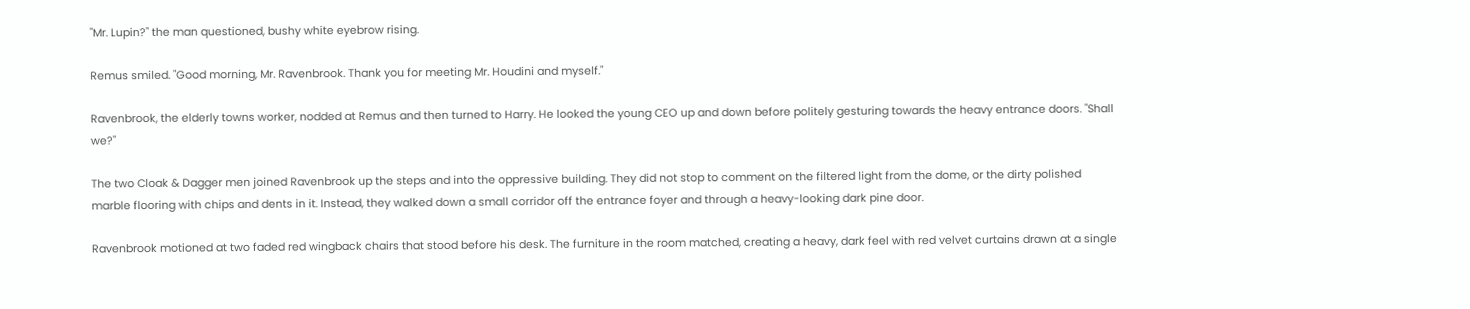"Mr. Lupin?" the man questioned, bushy white eyebrow rising.

Remus smiled. "Good morning, Mr. Ravenbrook. Thank you for meeting Mr. Houdini and myself."

Ravenbrook, the elderly towns worker, nodded at Remus and then turned to Harry. He looked the young CEO up and down before politely gesturing towards the heavy entrance doors. "Shall we?"

The two Cloak & Dagger men joined Ravenbrook up the steps and into the oppressive building. They did not stop to comment on the filtered light from the dome, or the dirty polished marble flooring with chips and dents in it. Instead, they walked down a small corridor off the entrance foyer and through a heavy-looking dark pine door.

Ravenbrook motioned at two faded red wingback chairs that stood before his desk. The furniture in the room matched, creating a heavy, dark feel with red velvet curtains drawn at a single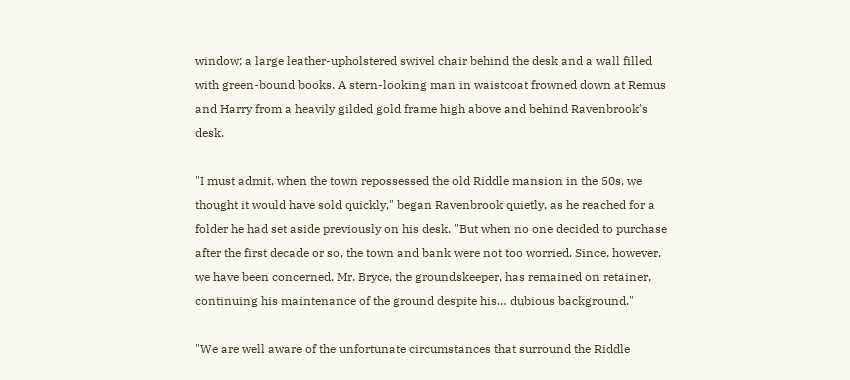window; a large leather-upholstered swivel chair behind the desk and a wall filled with green-bound books. A stern-looking man in waistcoat frowned down at Remus and Harry from a heavily gilded gold frame high above and behind Ravenbrook's desk.

"I must admit, when the town repossessed the old Riddle mansion in the 50s, we thought it would have sold quickly," began Ravenbrook quietly, as he reached for a folder he had set aside previously on his desk. "But when no one decided to purchase after the first decade or so, the town and bank were not too worried. Since, however, we have been concerned. Mr. Bryce, the groundskeeper, has remained on retainer, continuing his maintenance of the ground despite his… dubious background."

"We are well aware of the unfortunate circumstances that surround the Riddle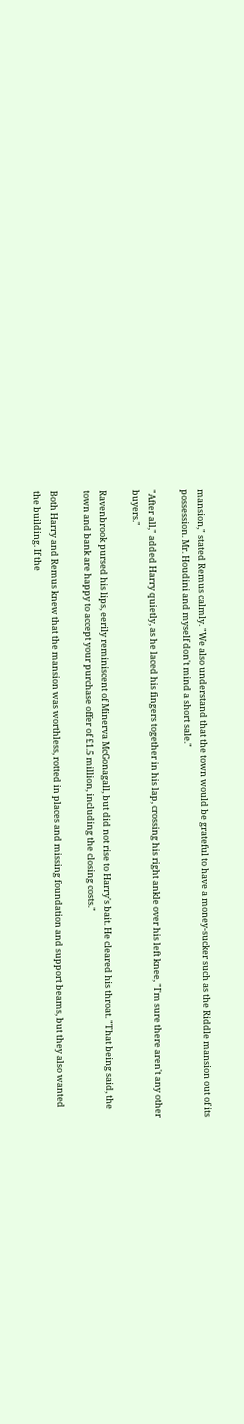mansion," stated Remus calmly. "We also understand that the town would be grateful to have a money-sucker such as the Riddle mansion out of its possession. Mr. Houdini and myself don't mind a short sale."

"After all," added Harry quietly, as he laced his fingers together in his lap, crossing his right ankle over his left knee, "I'm sure there aren't any other buyers."

Ravenbrook pursed his lips, eerily reminiscent of Minerva McGonagall, but did not rise to Harry's bait. He cleared his throat. "That being said, the town and bank are happy to accept your purchase offer of £1.5 million, including the closing costs."

Both Harry and Remus knew that the mansion was worthless, rotted in places and missing foundation and support beams, but they also wanted the building. If the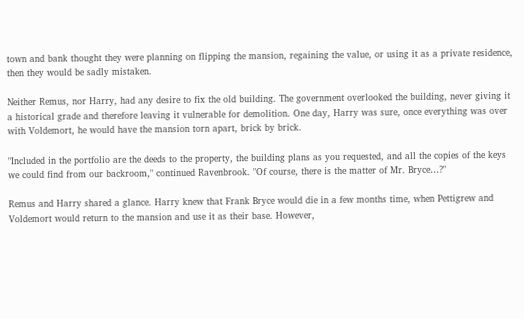town and bank thought they were planning on flipping the mansion, regaining the value, or using it as a private residence, then they would be sadly mistaken.

Neither Remus, nor Harry, had any desire to fix the old building. The government overlooked the building, never giving it a historical grade and therefore leaving it vulnerable for demolition. One day, Harry was sure, once everything was over with Voldemort, he would have the mansion torn apart, brick by brick.

"Included in the portfolio are the deeds to the property, the building plans as you requested, and all the copies of the keys we could find from our backroom," continued Ravenbrook. "Of course, there is the matter of Mr. Bryce…?"

Remus and Harry shared a glance. Harry knew that Frank Bryce would die in a few months time, when Pettigrew and Voldemort would return to the mansion and use it as their base. However,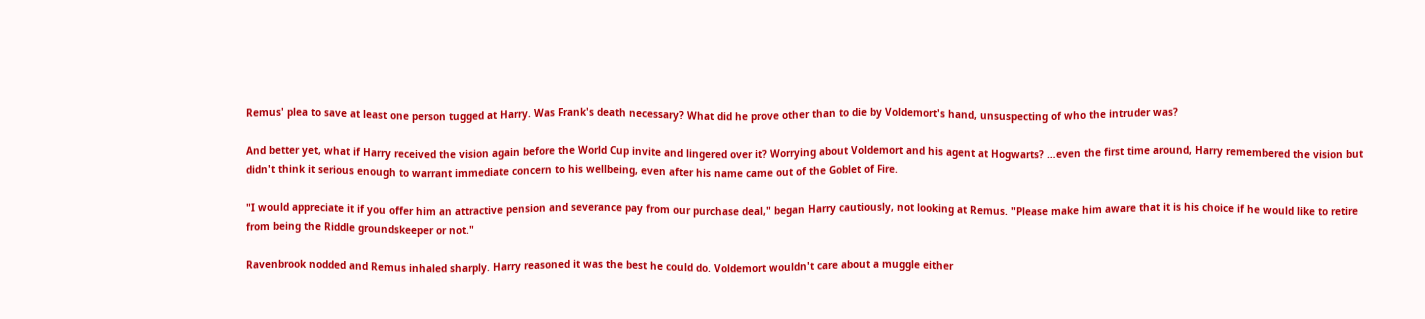Remus' plea to save at least one person tugged at Harry. Was Frank's death necessary? What did he prove other than to die by Voldemort's hand, unsuspecting of who the intruder was?

And better yet, what if Harry received the vision again before the World Cup invite and lingered over it? Worrying about Voldemort and his agent at Hogwarts? …even the first time around, Harry remembered the vision but didn't think it serious enough to warrant immediate concern to his wellbeing, even after his name came out of the Goblet of Fire.

"I would appreciate it if you offer him an attractive pension and severance pay from our purchase deal," began Harry cautiously, not looking at Remus. "Please make him aware that it is his choice if he would like to retire from being the Riddle groundskeeper or not."

Ravenbrook nodded and Remus inhaled sharply. Harry reasoned it was the best he could do. Voldemort wouldn't care about a muggle either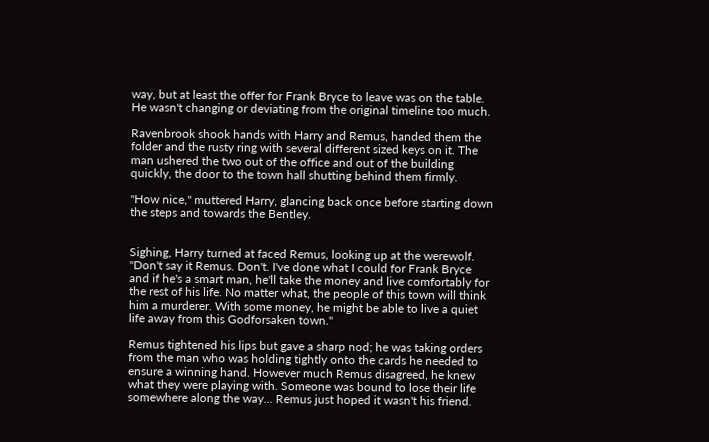way, but at least the offer for Frank Bryce to leave was on the table. He wasn't changing or deviating from the original timeline too much.

Ravenbrook shook hands with Harry and Remus, handed them the folder and the rusty ring with several different sized keys on it. The man ushered the two out of the office and out of the building quickly, the door to the town hall shutting behind them firmly.

"How nice," muttered Harry, glancing back once before starting down the steps and towards the Bentley.


Sighing, Harry turned at faced Remus, looking up at the werewolf. "Don't say it Remus. Don't. I've done what I could for Frank Bryce and if he's a smart man, he'll take the money and live comfortably for the rest of his life. No matter what, the people of this town will think him a murderer. With some money, he might be able to live a quiet life away from this Godforsaken town."

Remus tightened his lips but gave a sharp nod; he was taking orders from the man who was holding tightly onto the cards he needed to ensure a winning hand. However much Remus disagreed, he knew what they were playing with. Someone was bound to lose their life somewhere along the way… Remus just hoped it wasn't his friend.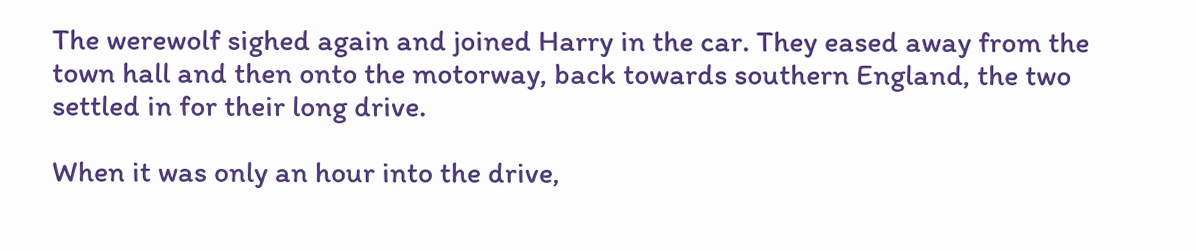The werewolf sighed again and joined Harry in the car. They eased away from the town hall and then onto the motorway, back towards southern England, the two settled in for their long drive.

When it was only an hour into the drive,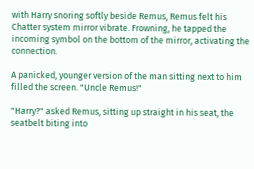with Harry snoring softly beside Remus, Remus felt his Chatter system mirror vibrate. Frowning, he tapped the incoming symbol on the bottom of the mirror, activating the connection.

A panicked, younger version of the man sitting next to him filled the screen. "Uncle Remus!"

"Harry?" asked Remus, sitting up straight in his seat, the seatbelt biting into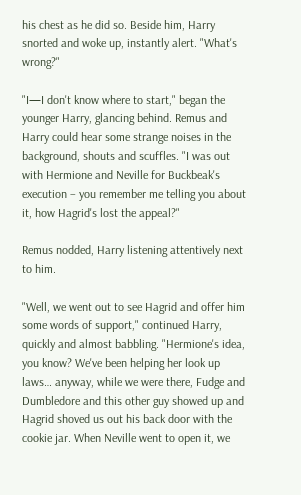his chest as he did so. Beside him, Harry snorted and woke up, instantly alert. "What's wrong?"

"I—I don't know where to start," began the younger Harry, glancing behind. Remus and Harry could hear some strange noises in the background, shouts and scuffles. "I was out with Hermione and Neville for Buckbeak's execution – you remember me telling you about it, how Hagrid's lost the appeal?"

Remus nodded, Harry listening attentively next to him.

"Well, we went out to see Hagrid and offer him some words of support," continued Harry, quickly and almost babbling. "Hermione's idea, you know? We've been helping her look up laws… anyway, while we were there, Fudge and Dumbledore and this other guy showed up and Hagrid shoved us out his back door with the cookie jar. When Neville went to open it, we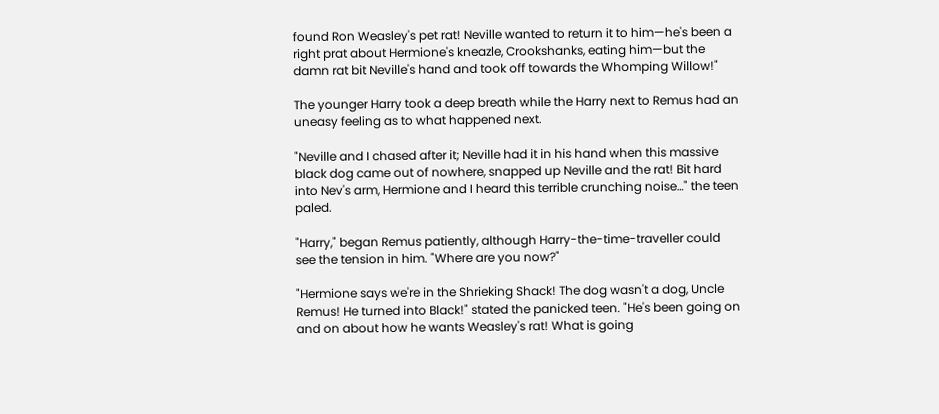found Ron Weasley's pet rat! Neville wanted to return it to him—he's been a right prat about Hermione's kneazle, Crookshanks, eating him—but the damn rat bit Neville's hand and took off towards the Whomping Willow!"

The younger Harry took a deep breath while the Harry next to Remus had an uneasy feeling as to what happened next.

"Neville and I chased after it; Neville had it in his hand when this massive black dog came out of nowhere, snapped up Neville and the rat! Bit hard into Nev's arm, Hermione and I heard this terrible crunching noise…" the teen paled.

"Harry," began Remus patiently, although Harry-the-time-traveller could see the tension in him. "Where are you now?"

"Hermione says we're in the Shrieking Shack! The dog wasn't a dog, Uncle Remus! He turned into Black!" stated the panicked teen. "He's been going on and on about how he wants Weasley's rat! What is going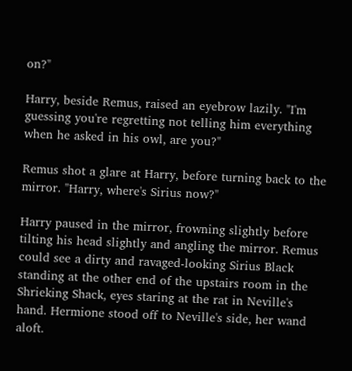on?"

Harry, beside Remus, raised an eyebrow lazily. "I'm guessing you're regretting not telling him everything when he asked in his owl, are you?"

Remus shot a glare at Harry, before turning back to the mirror. "Harry, where's Sirius now?"

Harry paused in the mirror, frowning slightly before tilting his head slightly and angling the mirror. Remus could see a dirty and ravaged-looking Sirius Black standing at the other end of the upstairs room in the Shrieking Shack, eyes staring at the rat in Neville's hand. Hermione stood off to Neville's side, her wand aloft.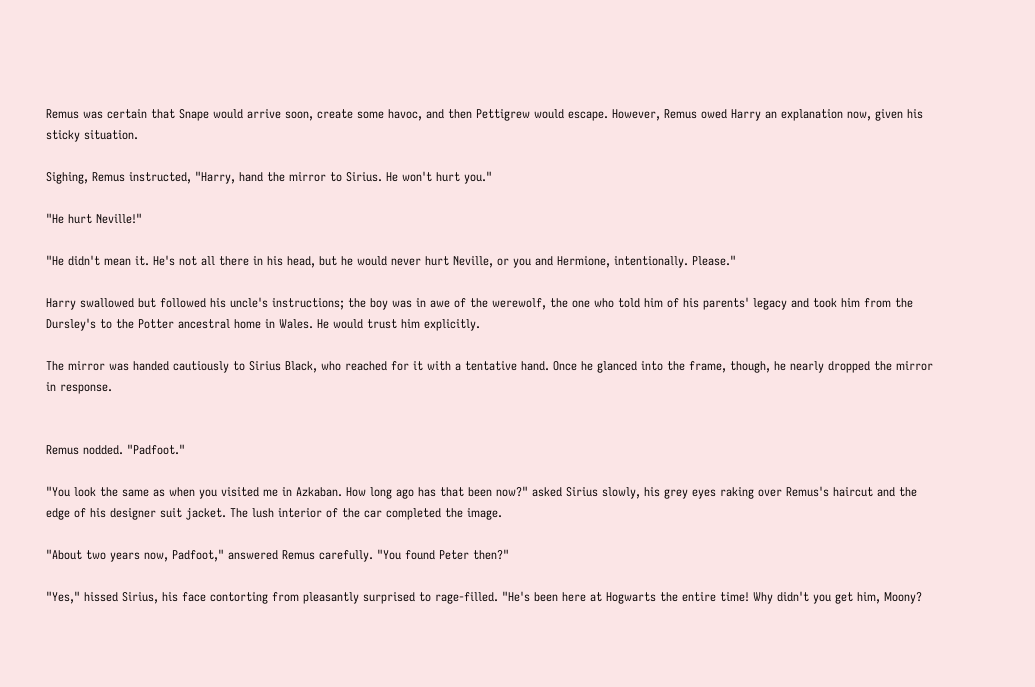Remus was certain that Snape would arrive soon, create some havoc, and then Pettigrew would escape. However, Remus owed Harry an explanation now, given his sticky situation.

Sighing, Remus instructed, "Harry, hand the mirror to Sirius. He won't hurt you."

"He hurt Neville!"

"He didn't mean it. He's not all there in his head, but he would never hurt Neville, or you and Hermione, intentionally. Please."

Harry swallowed but followed his uncle's instructions; the boy was in awe of the werewolf, the one who told him of his parents' legacy and took him from the Dursley's to the Potter ancestral home in Wales. He would trust him explicitly.

The mirror was handed cautiously to Sirius Black, who reached for it with a tentative hand. Once he glanced into the frame, though, he nearly dropped the mirror in response.


Remus nodded. "Padfoot."

"You look the same as when you visited me in Azkaban. How long ago has that been now?" asked Sirius slowly, his grey eyes raking over Remus's haircut and the edge of his designer suit jacket. The lush interior of the car completed the image.

"About two years now, Padfoot," answered Remus carefully. "You found Peter then?"

"Yes," hissed Sirius, his face contorting from pleasantly surprised to rage-filled. "He's been here at Hogwarts the entire time! Why didn't you get him, Moony?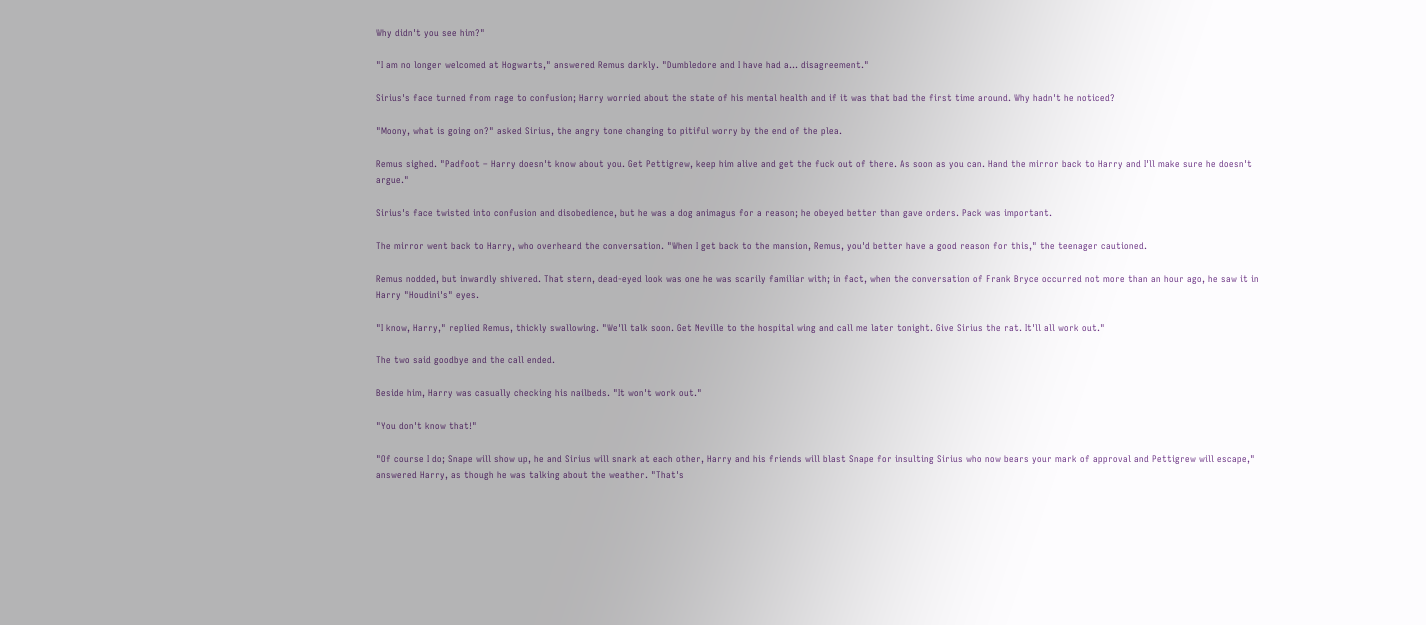Why didn't you see him?"

"I am no longer welcomed at Hogwarts," answered Remus darkly. "Dumbledore and I have had a… disagreement."

Sirius's face turned from rage to confusion; Harry worried about the state of his mental health and if it was that bad the first time around. Why hadn't he noticed?

"Moony, what is going on?" asked Sirius, the angry tone changing to pitiful worry by the end of the plea.

Remus sighed. "Padfoot – Harry doesn't know about you. Get Pettigrew, keep him alive and get the fuck out of there. As soon as you can. Hand the mirror back to Harry and I'll make sure he doesn't argue."

Sirius's face twisted into confusion and disobedience, but he was a dog animagus for a reason; he obeyed better than gave orders. Pack was important.

The mirror went back to Harry, who overheard the conversation. "When I get back to the mansion, Remus, you'd better have a good reason for this," the teenager cautioned.

Remus nodded, but inwardly shivered. That stern, dead-eyed look was one he was scarily familiar with; in fact, when the conversation of Frank Bryce occurred not more than an hour ago, he saw it in Harry "Houdini's" eyes.

"I know, Harry," replied Remus, thickly swallowing. "We'll talk soon. Get Neville to the hospital wing and call me later tonight. Give Sirius the rat. It'll all work out."

The two said goodbye and the call ended.

Beside him, Harry was casually checking his nailbeds. "It won't work out."

"You don't know that!"

"Of course I do; Snape will show up, he and Sirius will snark at each other, Harry and his friends will blast Snape for insulting Sirius who now bears your mark of approval and Pettigrew will escape," answered Harry, as though he was talking about the weather. "That's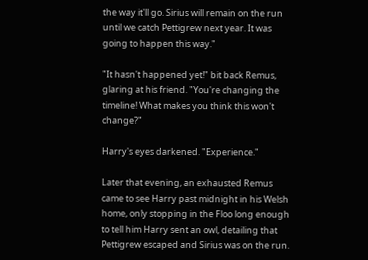the way it'll go. Sirius will remain on the run until we catch Pettigrew next year. It was going to happen this way."

"It hasn't happened yet!" bit back Remus, glaring at his friend. "You're changing the timeline! What makes you think this won't change?"

Harry's eyes darkened. "Experience."

Later that evening, an exhausted Remus came to see Harry past midnight in his Welsh home, only stopping in the Floo long enough to tell him Harry sent an owl, detailing that Pettigrew escaped and Sirius was on the run.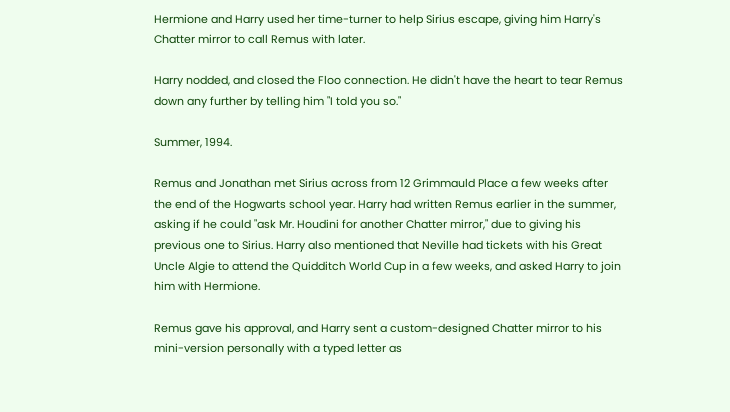Hermione and Harry used her time-turner to help Sirius escape, giving him Harry's Chatter mirror to call Remus with later.

Harry nodded, and closed the Floo connection. He didn't have the heart to tear Remus down any further by telling him "I told you so."

Summer, 1994.

Remus and Jonathan met Sirius across from 12 Grimmauld Place a few weeks after the end of the Hogwarts school year. Harry had written Remus earlier in the summer, asking if he could "ask Mr. Houdini for another Chatter mirror," due to giving his previous one to Sirius. Harry also mentioned that Neville had tickets with his Great Uncle Algie to attend the Quidditch World Cup in a few weeks, and asked Harry to join him with Hermione.

Remus gave his approval, and Harry sent a custom-designed Chatter mirror to his mini-version personally with a typed letter as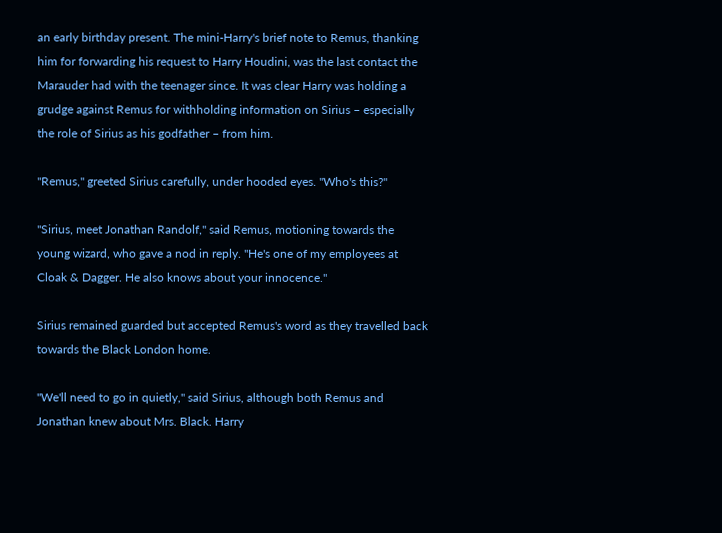an early birthday present. The mini-Harry's brief note to Remus, thanking him for forwarding his request to Harry Houdini, was the last contact the Marauder had with the teenager since. It was clear Harry was holding a grudge against Remus for withholding information on Sirius – especially the role of Sirius as his godfather – from him.

"Remus," greeted Sirius carefully, under hooded eyes. "Who's this?"

"Sirius, meet Jonathan Randolf," said Remus, motioning towards the young wizard, who gave a nod in reply. "He's one of my employees at Cloak & Dagger. He also knows about your innocence."

Sirius remained guarded but accepted Remus's word as they travelled back towards the Black London home.

"We'll need to go in quietly," said Sirius, although both Remus and Jonathan knew about Mrs. Black. Harry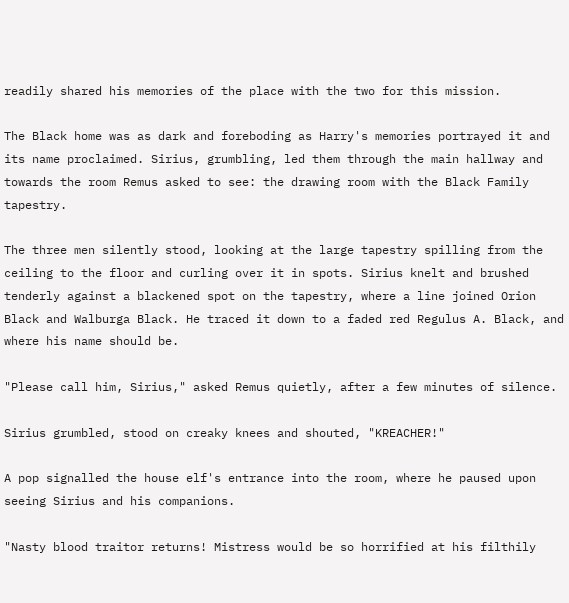readily shared his memories of the place with the two for this mission.

The Black home was as dark and foreboding as Harry's memories portrayed it and its name proclaimed. Sirius, grumbling, led them through the main hallway and towards the room Remus asked to see: the drawing room with the Black Family tapestry.

The three men silently stood, looking at the large tapestry spilling from the ceiling to the floor and curling over it in spots. Sirius knelt and brushed tenderly against a blackened spot on the tapestry, where a line joined Orion Black and Walburga Black. He traced it down to a faded red Regulus A. Black, and where his name should be.

"Please call him, Sirius," asked Remus quietly, after a few minutes of silence.

Sirius grumbled, stood on creaky knees and shouted, "KREACHER!"

A pop signalled the house elf's entrance into the room, where he paused upon seeing Sirius and his companions.

"Nasty blood traitor returns! Mistress would be so horrified at his filthily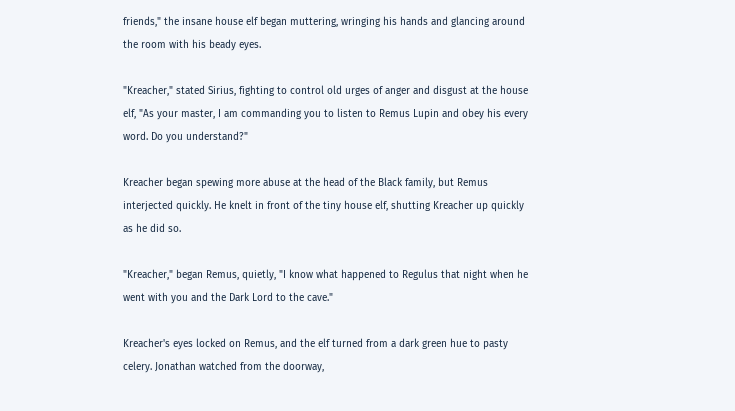friends," the insane house elf began muttering, wringing his hands and glancing around the room with his beady eyes.

"Kreacher," stated Sirius, fighting to control old urges of anger and disgust at the house elf, "As your master, I am commanding you to listen to Remus Lupin and obey his every word. Do you understand?"

Kreacher began spewing more abuse at the head of the Black family, but Remus interjected quickly. He knelt in front of the tiny house elf, shutting Kreacher up quickly as he did so.

"Kreacher," began Remus, quietly, "I know what happened to Regulus that night when he went with you and the Dark Lord to the cave."

Kreacher's eyes locked on Remus, and the elf turned from a dark green hue to pasty celery. Jonathan watched from the doorway,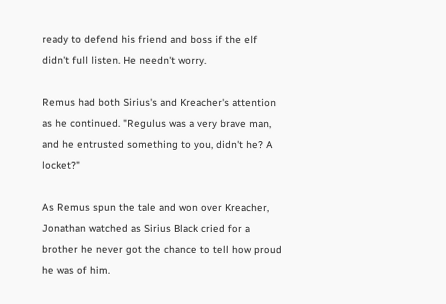ready to defend his friend and boss if the elf didn't full listen. He needn't worry.

Remus had both Sirius's and Kreacher's attention as he continued. "Regulus was a very brave man, and he entrusted something to you, didn't he? A locket?"

As Remus spun the tale and won over Kreacher, Jonathan watched as Sirius Black cried for a brother he never got the chance to tell how proud he was of him.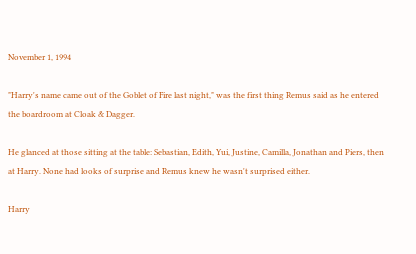November 1, 1994

"Harry's name came out of the Goblet of Fire last night," was the first thing Remus said as he entered the boardroom at Cloak & Dagger.

He glanced at those sitting at the table: Sebastian, Edith, Yui, Justine, Camilla, Jonathan and Piers, then at Harry. None had looks of surprise and Remus knew he wasn't surprised either.

Harry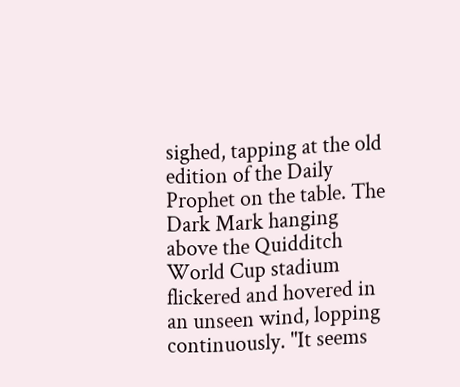sighed, tapping at the old edition of the Daily Prophet on the table. The Dark Mark hanging above the Quidditch World Cup stadium flickered and hovered in an unseen wind, lopping continuously. "It seems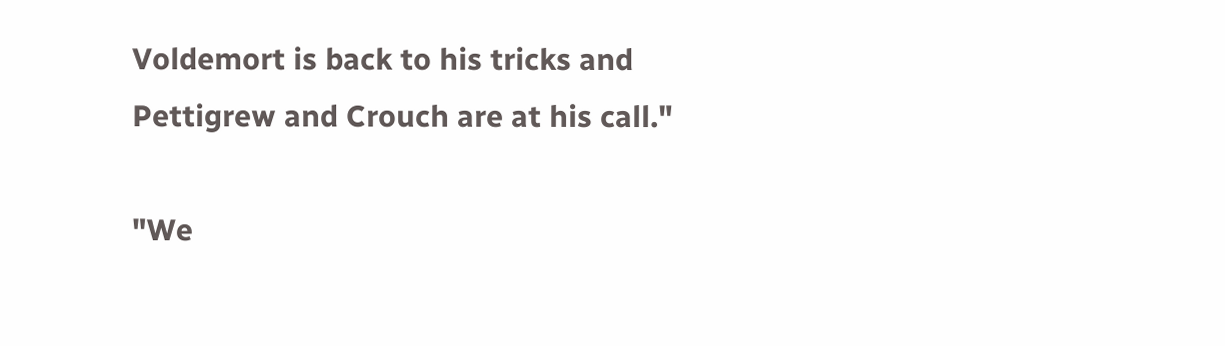Voldemort is back to his tricks and Pettigrew and Crouch are at his call."

"We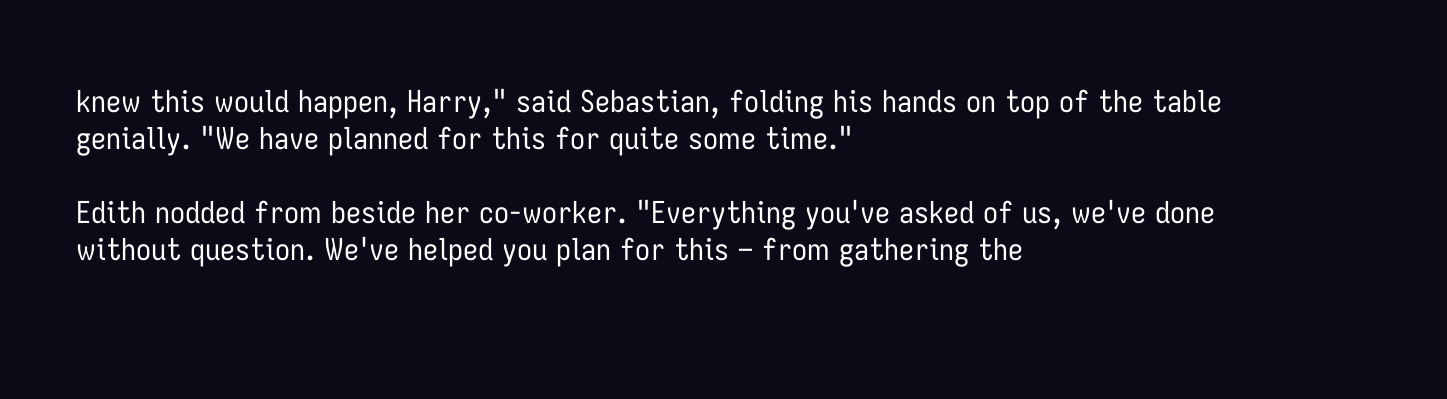knew this would happen, Harry," said Sebastian, folding his hands on top of the table genially. "We have planned for this for quite some time."

Edith nodded from beside her co-worker. "Everything you've asked of us, we've done without question. We've helped you plan for this – from gathering the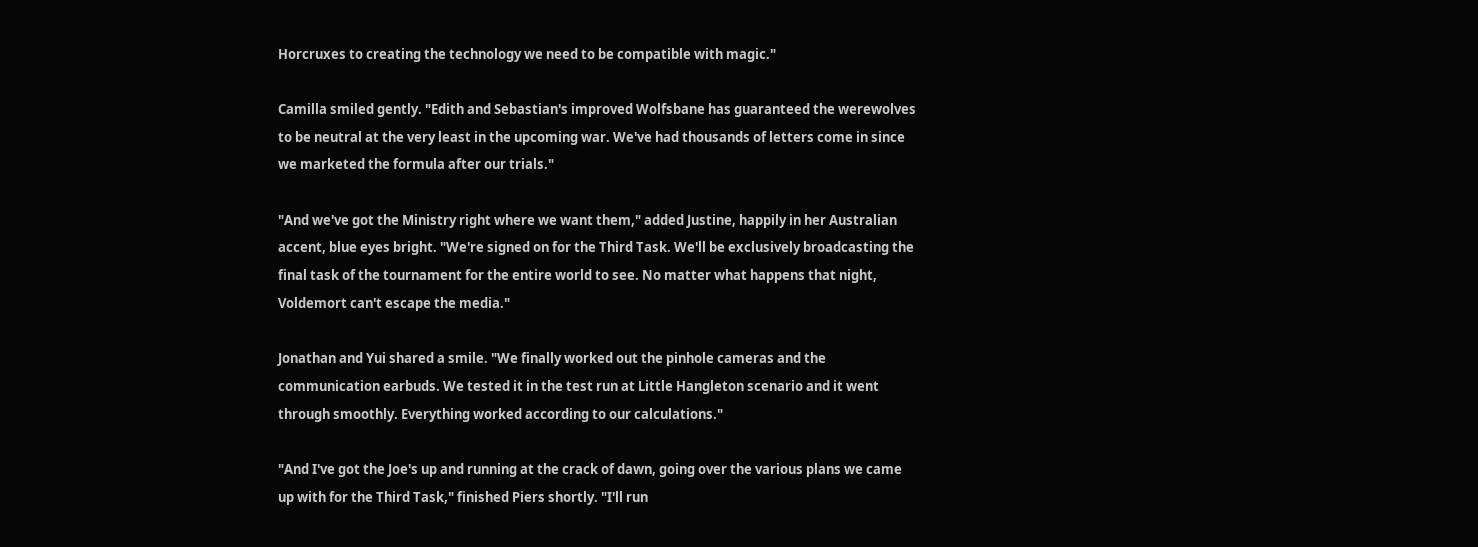Horcruxes to creating the technology we need to be compatible with magic."

Camilla smiled gently. "Edith and Sebastian's improved Wolfsbane has guaranteed the werewolves to be neutral at the very least in the upcoming war. We've had thousands of letters come in since we marketed the formula after our trials."

"And we've got the Ministry right where we want them," added Justine, happily in her Australian accent, blue eyes bright. "We're signed on for the Third Task. We'll be exclusively broadcasting the final task of the tournament for the entire world to see. No matter what happens that night, Voldemort can't escape the media."

Jonathan and Yui shared a smile. "We finally worked out the pinhole cameras and the communication earbuds. We tested it in the test run at Little Hangleton scenario and it went through smoothly. Everything worked according to our calculations."

"And I've got the Joe's up and running at the crack of dawn, going over the various plans we came up with for the Third Task," finished Piers shortly. "I'll run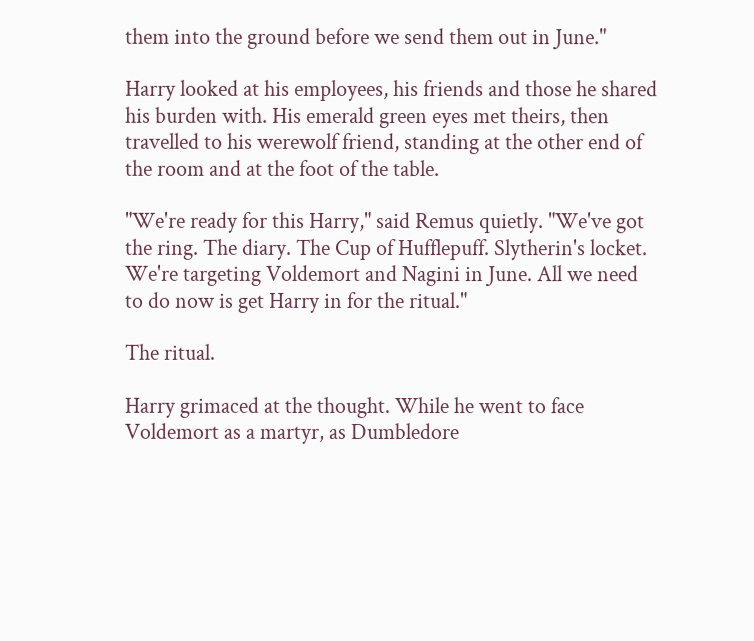them into the ground before we send them out in June."

Harry looked at his employees, his friends and those he shared his burden with. His emerald green eyes met theirs, then travelled to his werewolf friend, standing at the other end of the room and at the foot of the table.

"We're ready for this Harry," said Remus quietly. "We've got the ring. The diary. The Cup of Hufflepuff. Slytherin's locket. We're targeting Voldemort and Nagini in June. All we need to do now is get Harry in for the ritual."

The ritual.

Harry grimaced at the thought. While he went to face Voldemort as a martyr, as Dumbledore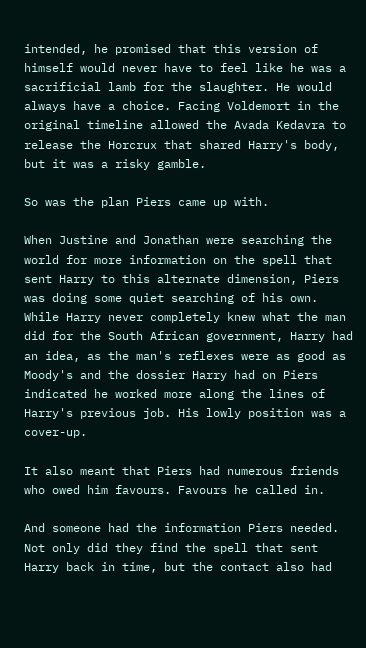intended, he promised that this version of himself would never have to feel like he was a sacrificial lamb for the slaughter. He would always have a choice. Facing Voldemort in the original timeline allowed the Avada Kedavra to release the Horcrux that shared Harry's body, but it was a risky gamble.

So was the plan Piers came up with.

When Justine and Jonathan were searching the world for more information on the spell that sent Harry to this alternate dimension, Piers was doing some quiet searching of his own. While Harry never completely knew what the man did for the South African government, Harry had an idea, as the man's reflexes were as good as Moody's and the dossier Harry had on Piers indicated he worked more along the lines of Harry's previous job. His lowly position was a cover-up.

It also meant that Piers had numerous friends who owed him favours. Favours he called in.

And someone had the information Piers needed. Not only did they find the spell that sent Harry back in time, but the contact also had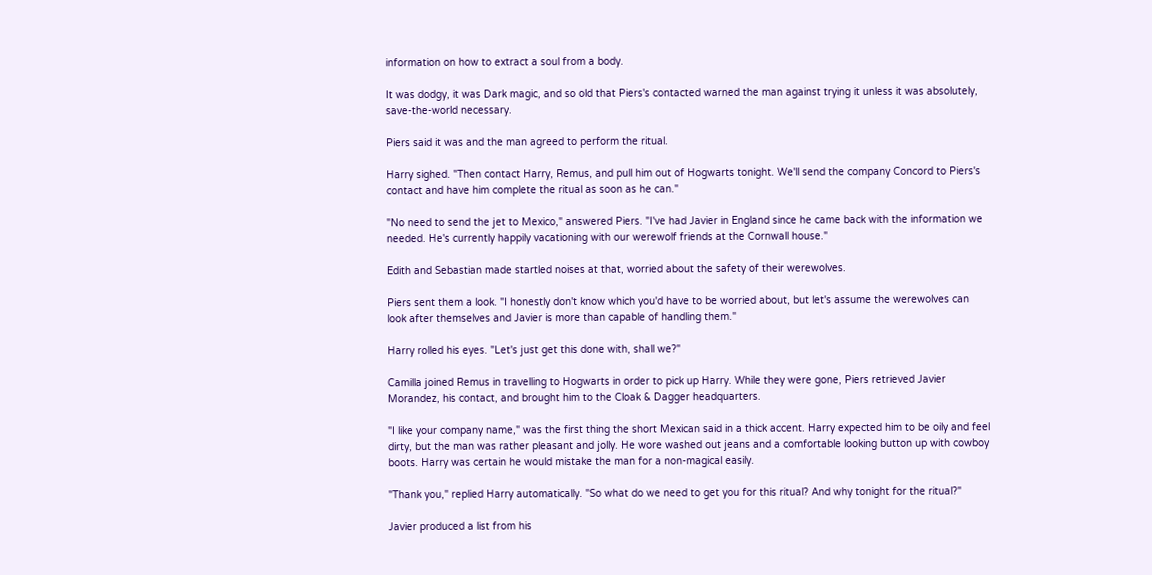information on how to extract a soul from a body.

It was dodgy, it was Dark magic, and so old that Piers's contacted warned the man against trying it unless it was absolutely, save-the-world necessary.

Piers said it was and the man agreed to perform the ritual.

Harry sighed. "Then contact Harry, Remus, and pull him out of Hogwarts tonight. We'll send the company Concord to Piers's contact and have him complete the ritual as soon as he can."

"No need to send the jet to Mexico," answered Piers. "I've had Javier in England since he came back with the information we needed. He's currently happily vacationing with our werewolf friends at the Cornwall house."

Edith and Sebastian made startled noises at that, worried about the safety of their werewolves.

Piers sent them a look. "I honestly don't know which you'd have to be worried about, but let's assume the werewolves can look after themselves and Javier is more than capable of handling them."

Harry rolled his eyes. "Let's just get this done with, shall we?"

Camilla joined Remus in travelling to Hogwarts in order to pick up Harry. While they were gone, Piers retrieved Javier Morandez, his contact, and brought him to the Cloak & Dagger headquarters.

"I like your company name," was the first thing the short Mexican said in a thick accent. Harry expected him to be oily and feel dirty, but the man was rather pleasant and jolly. He wore washed out jeans and a comfortable looking button up with cowboy boots. Harry was certain he would mistake the man for a non-magical easily.

"Thank you," replied Harry automatically. "So what do we need to get you for this ritual? And why tonight for the ritual?"

Javier produced a list from his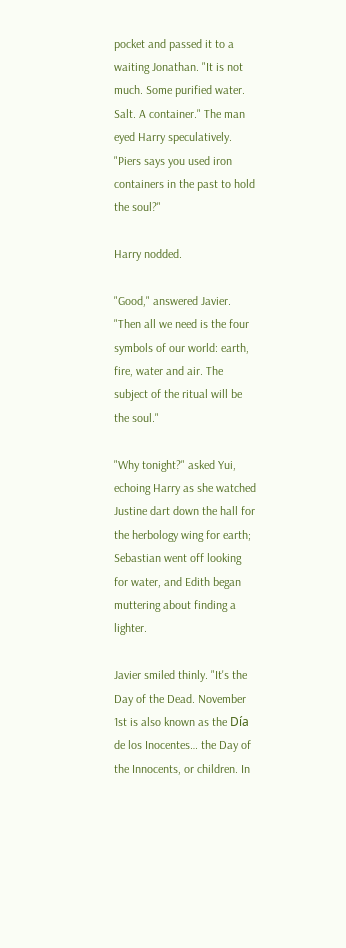pocket and passed it to a waiting Jonathan. "It is not much. Some purified water. Salt. A container." The man eyed Harry speculatively. "Piers says you used iron containers in the past to hold the soul?"

Harry nodded.

"Good," answered Javier. "Then all we need is the four symbols of our world: earth, fire, water and air. The subject of the ritual will be the soul."

"Why tonight?" asked Yui, echoing Harry as she watched Justine dart down the hall for the herbology wing for earth; Sebastian went off looking for water, and Edith began muttering about finding a lighter.

Javier smiled thinly. "It's the Day of the Dead. November 1st is also known as the Día de los Inocentes… the Day of the Innocents, or children. In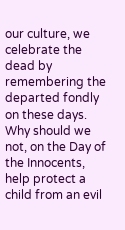our culture, we celebrate the dead by remembering the departed fondly on these days. Why should we not, on the Day of the Innocents, help protect a child from an evil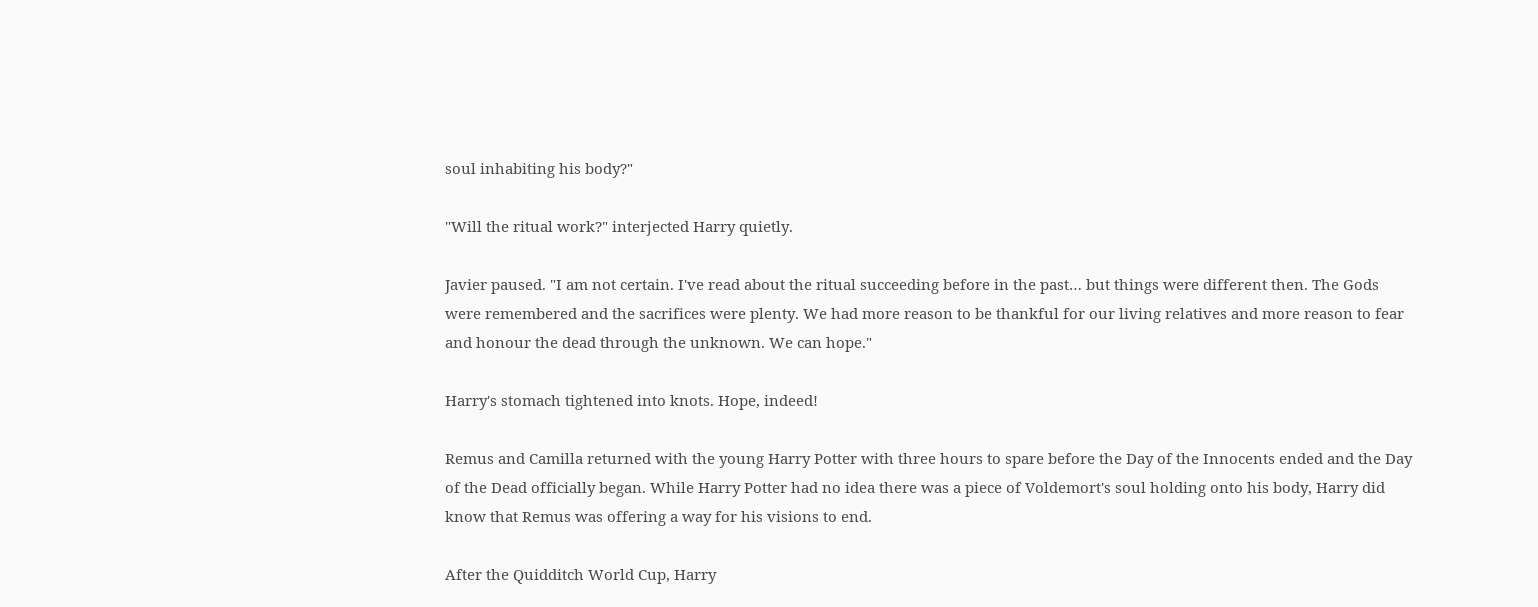soul inhabiting his body?"

"Will the ritual work?" interjected Harry quietly.

Javier paused. "I am not certain. I've read about the ritual succeeding before in the past… but things were different then. The Gods were remembered and the sacrifices were plenty. We had more reason to be thankful for our living relatives and more reason to fear and honour the dead through the unknown. We can hope."

Harry's stomach tightened into knots. Hope, indeed!

Remus and Camilla returned with the young Harry Potter with three hours to spare before the Day of the Innocents ended and the Day of the Dead officially began. While Harry Potter had no idea there was a piece of Voldemort's soul holding onto his body, Harry did know that Remus was offering a way for his visions to end.

After the Quidditch World Cup, Harry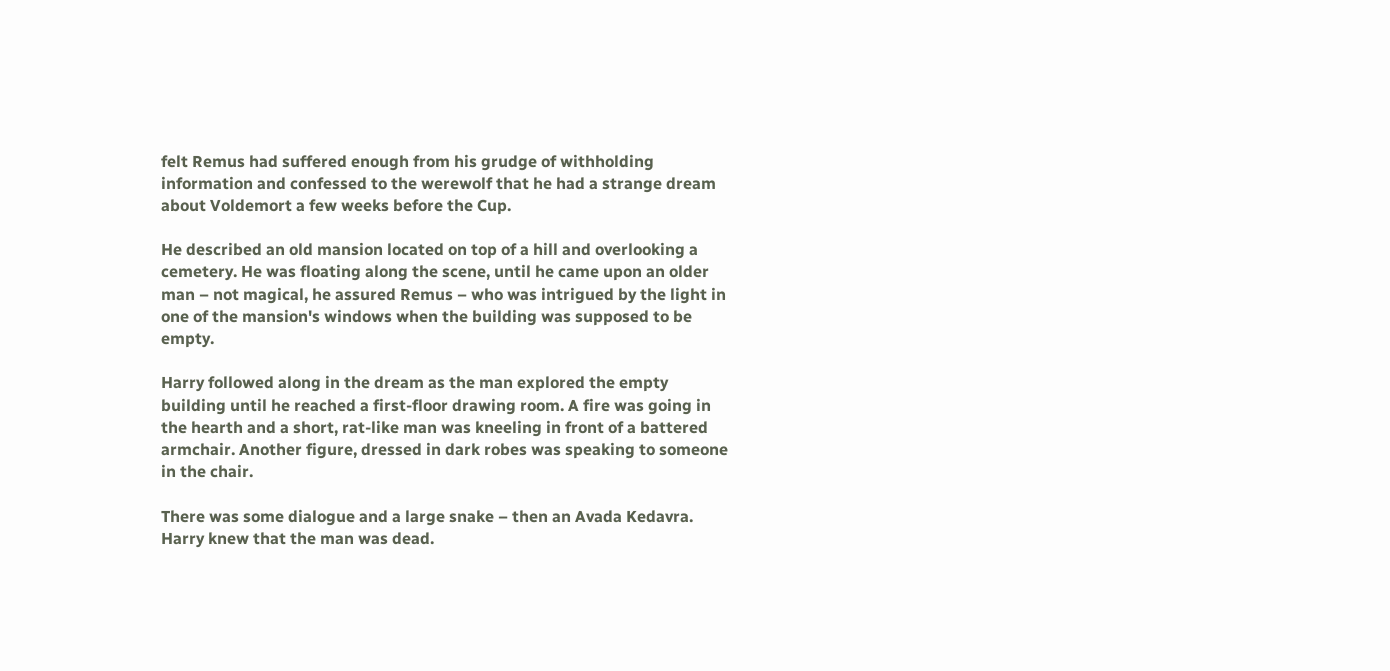felt Remus had suffered enough from his grudge of withholding information and confessed to the werewolf that he had a strange dream about Voldemort a few weeks before the Cup.

He described an old mansion located on top of a hill and overlooking a cemetery. He was floating along the scene, until he came upon an older man – not magical, he assured Remus – who was intrigued by the light in one of the mansion's windows when the building was supposed to be empty.

Harry followed along in the dream as the man explored the empty building until he reached a first-floor drawing room. A fire was going in the hearth and a short, rat-like man was kneeling in front of a battered armchair. Another figure, dressed in dark robes was speaking to someone in the chair.

There was some dialogue and a large snake – then an Avada Kedavra. Harry knew that the man was dead.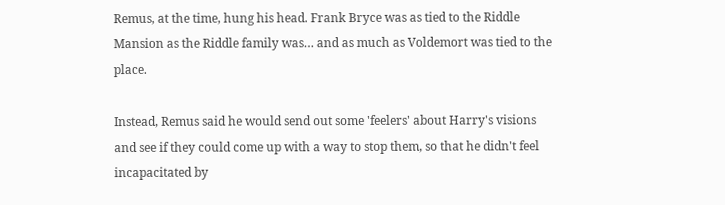Remus, at the time, hung his head. Frank Bryce was as tied to the Riddle Mansion as the Riddle family was… and as much as Voldemort was tied to the place.

Instead, Remus said he would send out some 'feelers' about Harry's visions and see if they could come up with a way to stop them, so that he didn't feel incapacitated by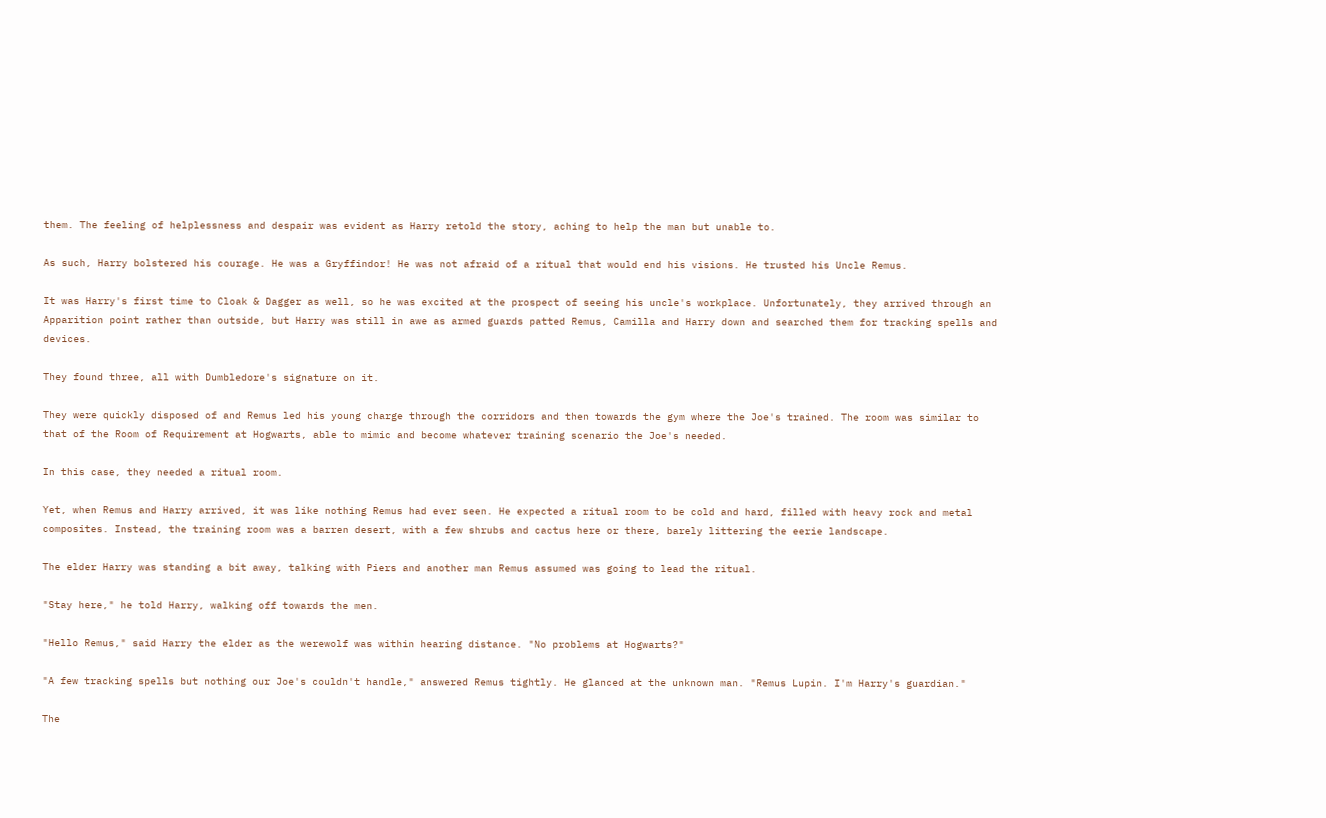them. The feeling of helplessness and despair was evident as Harry retold the story, aching to help the man but unable to.

As such, Harry bolstered his courage. He was a Gryffindor! He was not afraid of a ritual that would end his visions. He trusted his Uncle Remus.

It was Harry's first time to Cloak & Dagger as well, so he was excited at the prospect of seeing his uncle's workplace. Unfortunately, they arrived through an Apparition point rather than outside, but Harry was still in awe as armed guards patted Remus, Camilla and Harry down and searched them for tracking spells and devices.

They found three, all with Dumbledore's signature on it.

They were quickly disposed of and Remus led his young charge through the corridors and then towards the gym where the Joe's trained. The room was similar to that of the Room of Requirement at Hogwarts, able to mimic and become whatever training scenario the Joe's needed.

In this case, they needed a ritual room.

Yet, when Remus and Harry arrived, it was like nothing Remus had ever seen. He expected a ritual room to be cold and hard, filled with heavy rock and metal composites. Instead, the training room was a barren desert, with a few shrubs and cactus here or there, barely littering the eerie landscape.

The elder Harry was standing a bit away, talking with Piers and another man Remus assumed was going to lead the ritual.

"Stay here," he told Harry, walking off towards the men.

"Hello Remus," said Harry the elder as the werewolf was within hearing distance. "No problems at Hogwarts?"

"A few tracking spells but nothing our Joe's couldn't handle," answered Remus tightly. He glanced at the unknown man. "Remus Lupin. I'm Harry's guardian."

The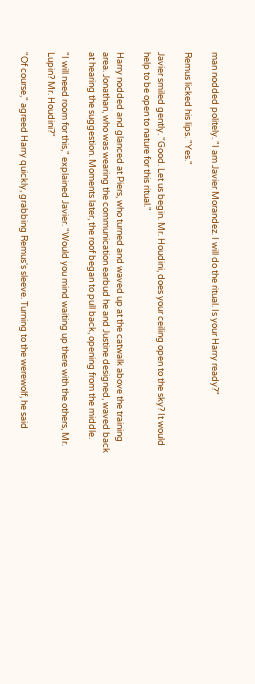man nodded politely. "I am Javier Morandez. I will do the ritual. Is your Harry ready?"

Remus licked his lips. "Yes."

Javier smiled gently. "Good. Let us begin. Mr. Houdini, does your ceiling open to the sky? It would help to be open to nature for this ritual."

Harry nodded and glanced at Piers, who turned and waved up at the catwalk above the training area. Jonathan, who was wearing the communication earbud he and Justine designed, waved back at hearing the suggestion. Moments later, the roof began to pull back, opening from the middle.

"I will need room for this," explained Javier. "Would you mind waiting up there with the others, Mr. Lupin? Mr. Houdini?"

"Of course," agreed Harry quickly, grabbing Remus's sleeve. Turning to the werewolf, he said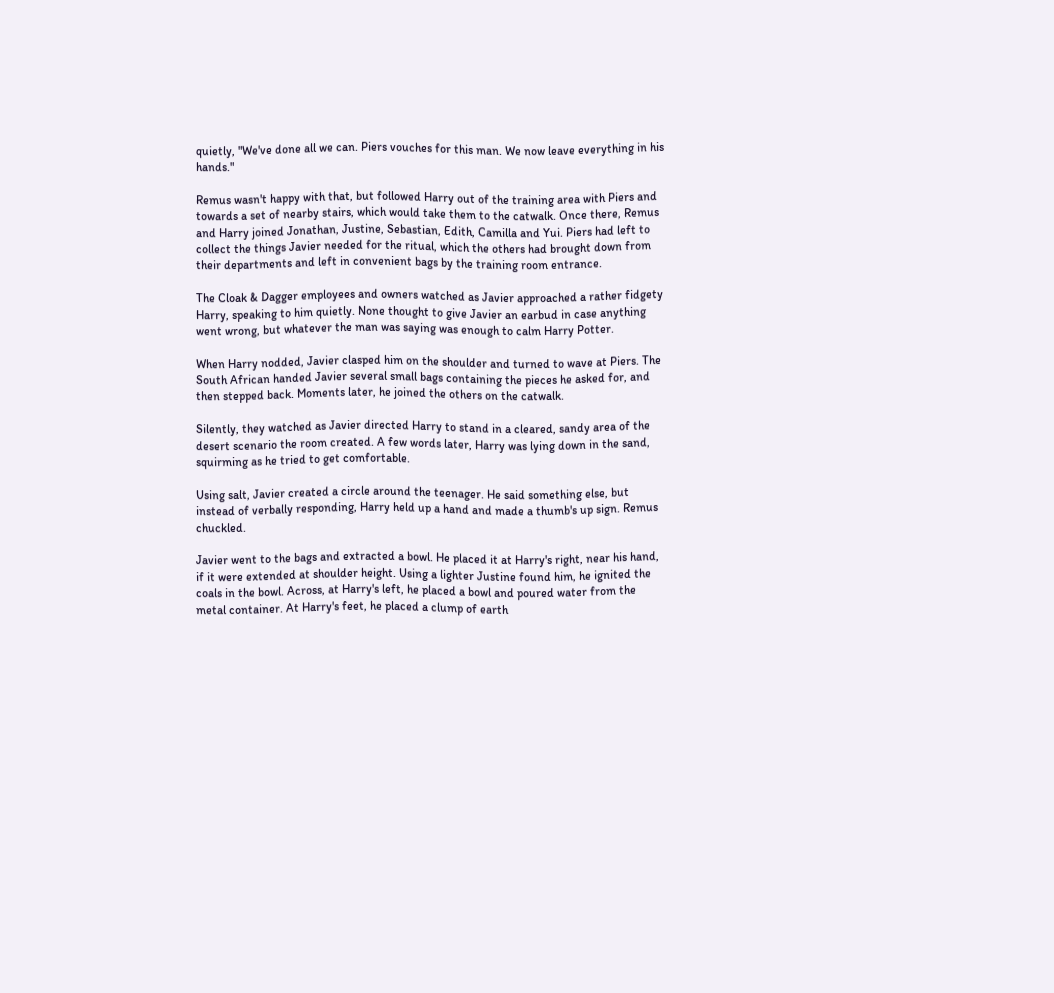quietly, "We've done all we can. Piers vouches for this man. We now leave everything in his hands."

Remus wasn't happy with that, but followed Harry out of the training area with Piers and towards a set of nearby stairs, which would take them to the catwalk. Once there, Remus and Harry joined Jonathan, Justine, Sebastian, Edith, Camilla and Yui. Piers had left to collect the things Javier needed for the ritual, which the others had brought down from their departments and left in convenient bags by the training room entrance.

The Cloak & Dagger employees and owners watched as Javier approached a rather fidgety Harry, speaking to him quietly. None thought to give Javier an earbud in case anything went wrong, but whatever the man was saying was enough to calm Harry Potter.

When Harry nodded, Javier clasped him on the shoulder and turned to wave at Piers. The South African handed Javier several small bags containing the pieces he asked for, and then stepped back. Moments later, he joined the others on the catwalk.

Silently, they watched as Javier directed Harry to stand in a cleared, sandy area of the desert scenario the room created. A few words later, Harry was lying down in the sand, squirming as he tried to get comfortable.

Using salt, Javier created a circle around the teenager. He said something else, but instead of verbally responding, Harry held up a hand and made a thumb's up sign. Remus chuckled.

Javier went to the bags and extracted a bowl. He placed it at Harry's right, near his hand, if it were extended at shoulder height. Using a lighter Justine found him, he ignited the coals in the bowl. Across, at Harry's left, he placed a bowl and poured water from the metal container. At Harry's feet, he placed a clump of earth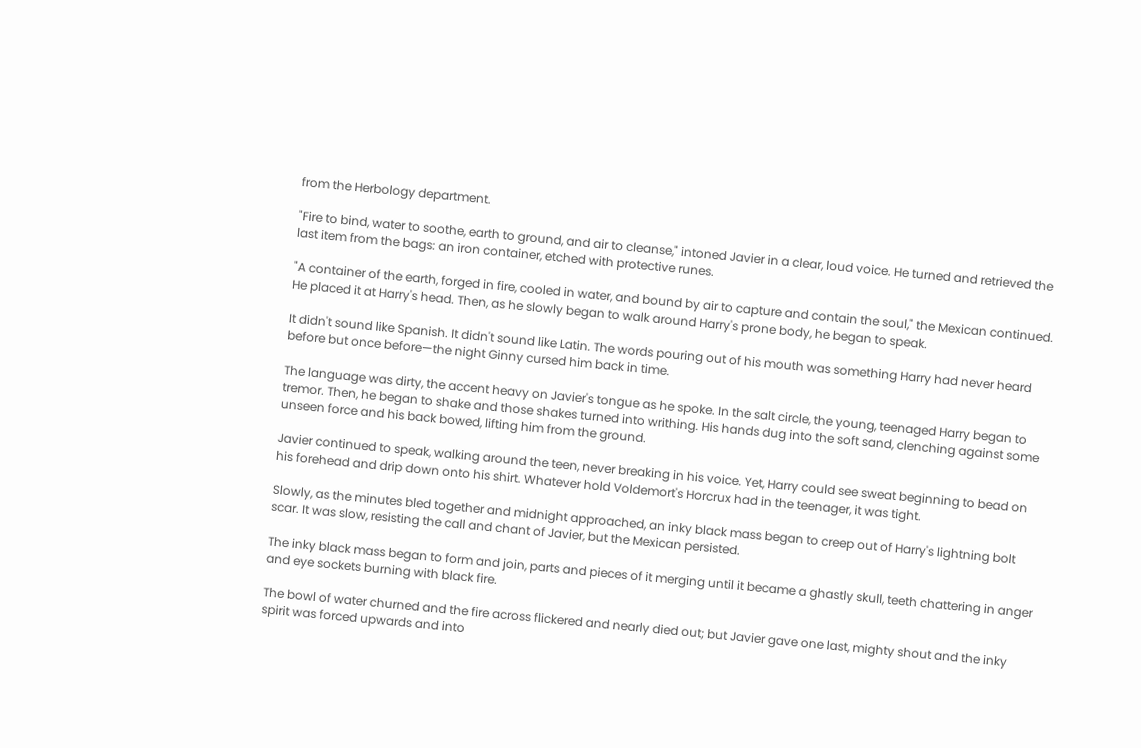from the Herbology department.

"Fire to bind, water to soothe, earth to ground, and air to cleanse," intoned Javier in a clear, loud voice. He turned and retrieved the last item from the bags: an iron container, etched with protective runes.

"A container of the earth, forged in fire, cooled in water, and bound by air to capture and contain the soul," the Mexican continued. He placed it at Harry's head. Then, as he slowly began to walk around Harry's prone body, he began to speak.

It didn't sound like Spanish. It didn't sound like Latin. The words pouring out of his mouth was something Harry had never heard before but once before—the night Ginny cursed him back in time.

The language was dirty, the accent heavy on Javier's tongue as he spoke. In the salt circle, the young, teenaged Harry began to tremor. Then, he began to shake and those shakes turned into writhing. His hands dug into the soft sand, clenching against some unseen force and his back bowed, lifting him from the ground.

Javier continued to speak, walking around the teen, never breaking in his voice. Yet, Harry could see sweat beginning to bead on his forehead and drip down onto his shirt. Whatever hold Voldemort's Horcrux had in the teenager, it was tight.

Slowly, as the minutes bled together and midnight approached, an inky black mass began to creep out of Harry's lightning bolt scar. It was slow, resisting the call and chant of Javier, but the Mexican persisted.

The inky black mass began to form and join, parts and pieces of it merging until it became a ghastly skull, teeth chattering in anger and eye sockets burning with black fire.

The bowl of water churned and the fire across flickered and nearly died out; but Javier gave one last, mighty shout and the inky spirit was forced upwards and into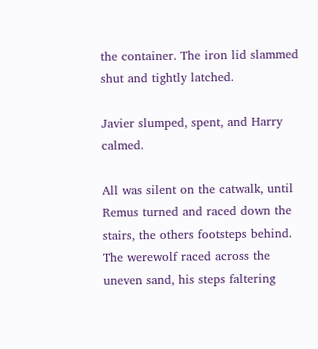the container. The iron lid slammed shut and tightly latched.

Javier slumped, spent, and Harry calmed.

All was silent on the catwalk, until Remus turned and raced down the stairs, the others footsteps behind. The werewolf raced across the uneven sand, his steps faltering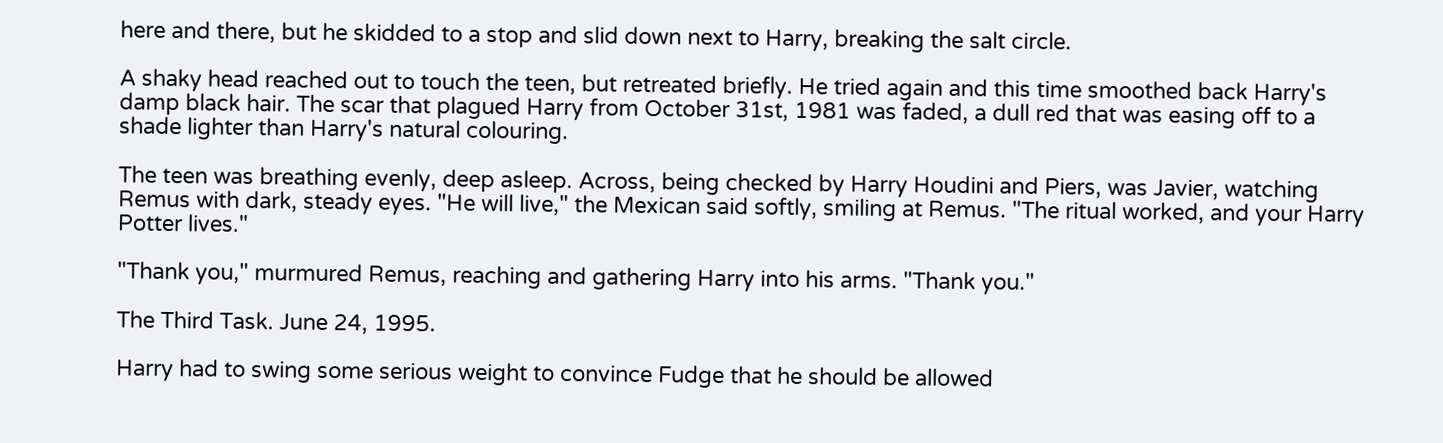here and there, but he skidded to a stop and slid down next to Harry, breaking the salt circle.

A shaky head reached out to touch the teen, but retreated briefly. He tried again and this time smoothed back Harry's damp black hair. The scar that plagued Harry from October 31st, 1981 was faded, a dull red that was easing off to a shade lighter than Harry's natural colouring.

The teen was breathing evenly, deep asleep. Across, being checked by Harry Houdini and Piers, was Javier, watching Remus with dark, steady eyes. "He will live," the Mexican said softly, smiling at Remus. "The ritual worked, and your Harry Potter lives."

"Thank you," murmured Remus, reaching and gathering Harry into his arms. "Thank you."

The Third Task. June 24, 1995.

Harry had to swing some serious weight to convince Fudge that he should be allowed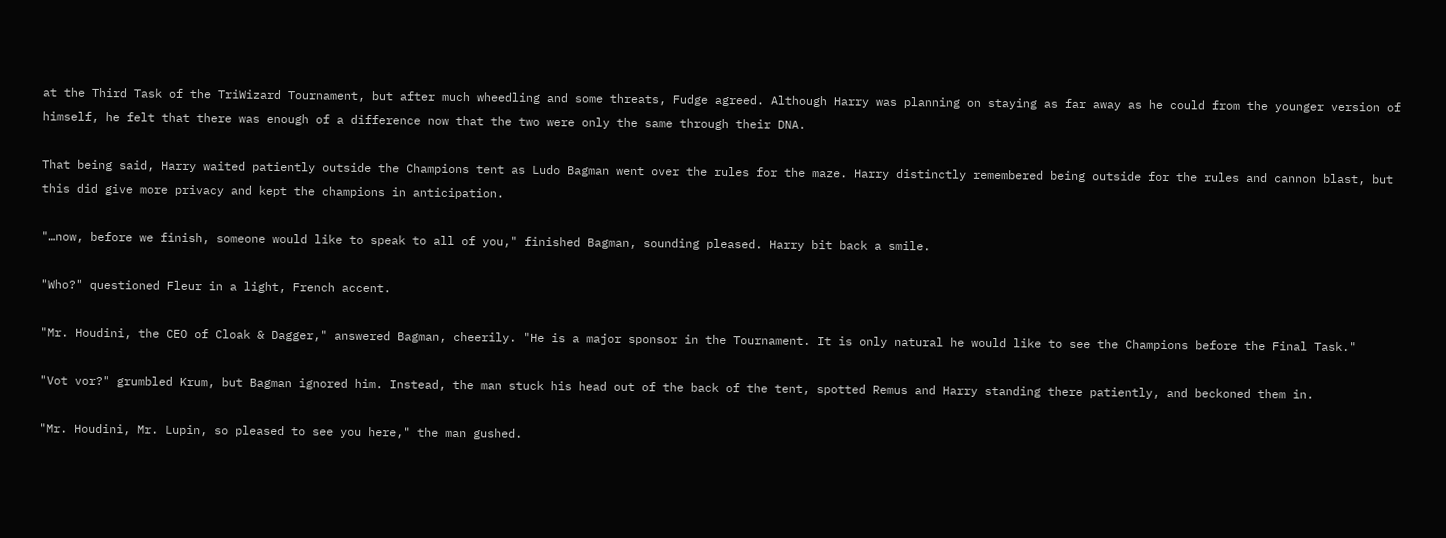at the Third Task of the TriWizard Tournament, but after much wheedling and some threats, Fudge agreed. Although Harry was planning on staying as far away as he could from the younger version of himself, he felt that there was enough of a difference now that the two were only the same through their DNA.

That being said, Harry waited patiently outside the Champions tent as Ludo Bagman went over the rules for the maze. Harry distinctly remembered being outside for the rules and cannon blast, but this did give more privacy and kept the champions in anticipation.

"…now, before we finish, someone would like to speak to all of you," finished Bagman, sounding pleased. Harry bit back a smile.

"Who?" questioned Fleur in a light, French accent.

"Mr. Houdini, the CEO of Cloak & Dagger," answered Bagman, cheerily. "He is a major sponsor in the Tournament. It is only natural he would like to see the Champions before the Final Task."

"Vot vor?" grumbled Krum, but Bagman ignored him. Instead, the man stuck his head out of the back of the tent, spotted Remus and Harry standing there patiently, and beckoned them in.

"Mr. Houdini, Mr. Lupin, so pleased to see you here," the man gushed.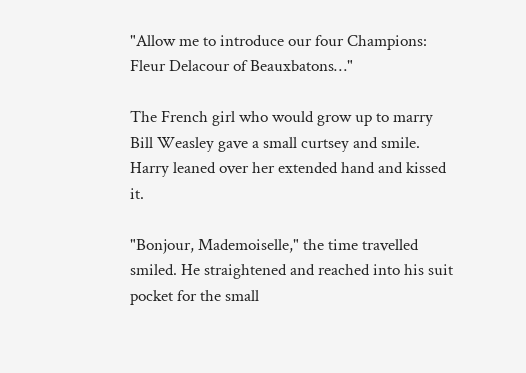"Allow me to introduce our four Champions: Fleur Delacour of Beauxbatons…"

The French girl who would grow up to marry Bill Weasley gave a small curtsey and smile. Harry leaned over her extended hand and kissed it.

"Bonjour, Mademoiselle," the time travelled smiled. He straightened and reached into his suit pocket for the small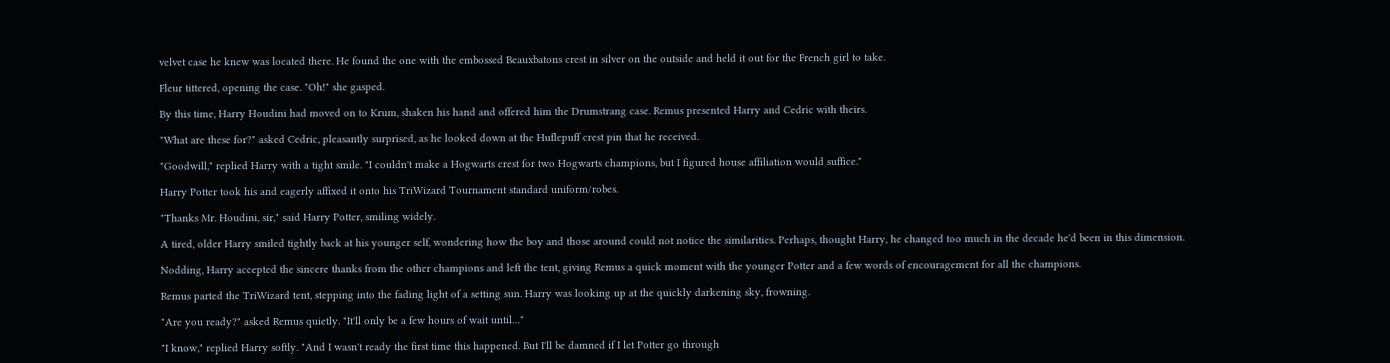velvet case he knew was located there. He found the one with the embossed Beauxbatons crest in silver on the outside and held it out for the French girl to take.

Fleur tittered, opening the case. "Oh!" she gasped.

By this time, Harry Houdini had moved on to Krum, shaken his hand and offered him the Drumstrang case. Remus presented Harry and Cedric with theirs.

"What are these for?" asked Cedric, pleasantly surprised, as he looked down at the Huflepuff crest pin that he received.

"Goodwill," replied Harry with a tight smile. "I couldn't make a Hogwarts crest for two Hogwarts champions, but I figured house affiliation would suffice."

Harry Potter took his and eagerly affixed it onto his TriWizard Tournament standard uniform/robes.

"Thanks Mr. Houdini, sir," said Harry Potter, smiling widely.

A tired, older Harry smiled tightly back at his younger self, wondering how the boy and those around could not notice the similarities. Perhaps, thought Harry, he changed too much in the decade he'd been in this dimension.

Nodding, Harry accepted the sincere thanks from the other champions and left the tent, giving Remus a quick moment with the younger Potter and a few words of encouragement for all the champions.

Remus parted the TriWizard tent, stepping into the fading light of a setting sun. Harry was looking up at the quickly darkening sky, frowning.

"Are you ready?" asked Remus quietly. "It'll only be a few hours of wait until…"

"I know," replied Harry softly. "And I wasn't ready the first time this happened. But I'll be damned if I let Potter go through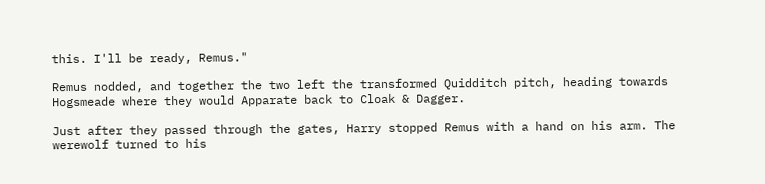this. I'll be ready, Remus."

Remus nodded, and together the two left the transformed Quidditch pitch, heading towards Hogsmeade where they would Apparate back to Cloak & Dagger.

Just after they passed through the gates, Harry stopped Remus with a hand on his arm. The werewolf turned to his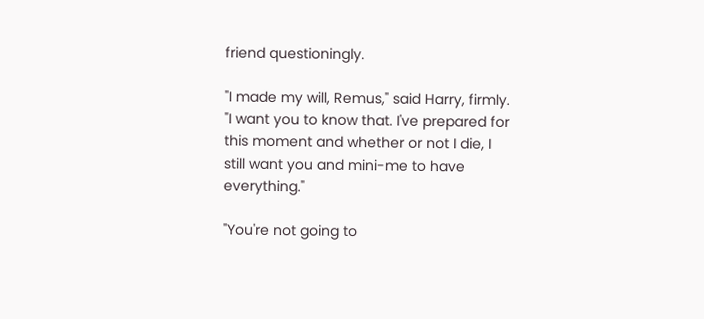friend questioningly.

"I made my will, Remus," said Harry, firmly. "I want you to know that. I've prepared for this moment and whether or not I die, I still want you and mini-me to have everything."

"You're not going to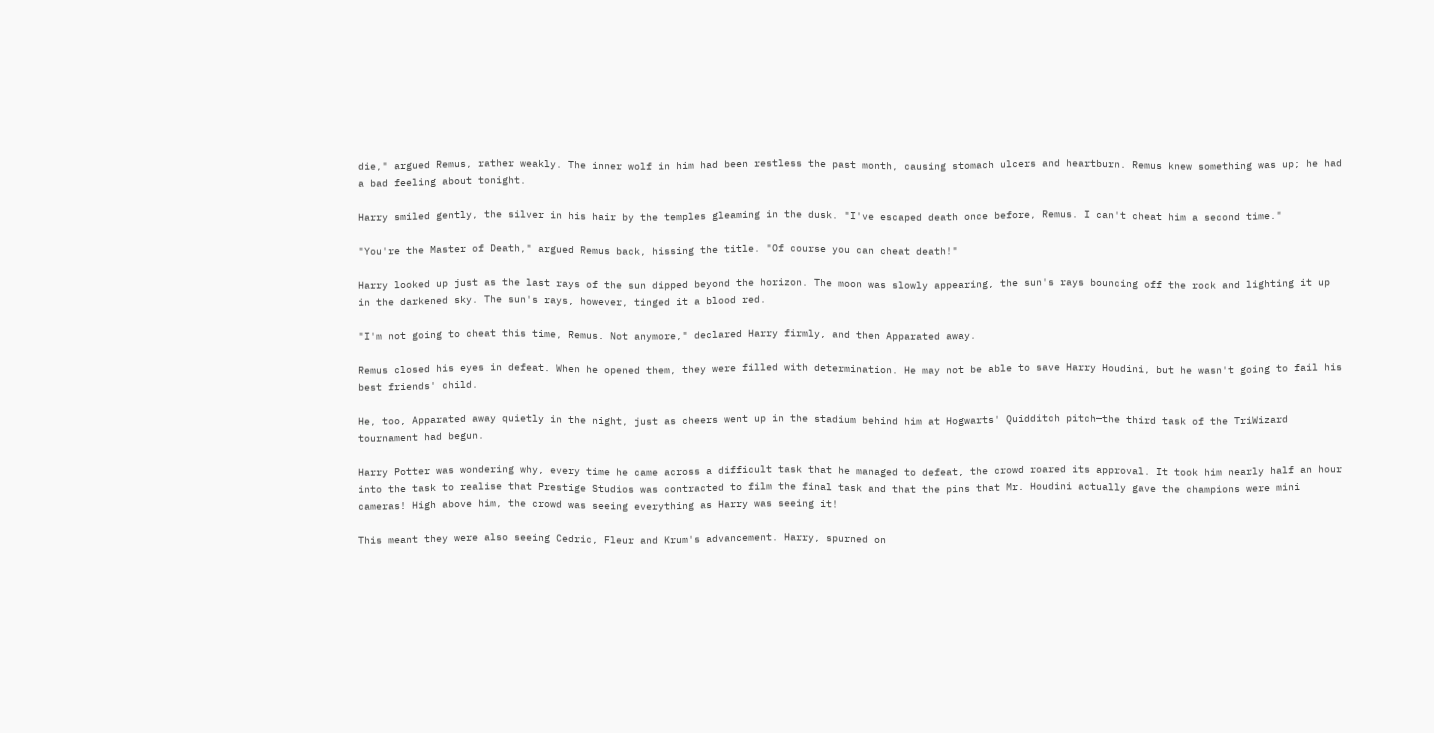die," argued Remus, rather weakly. The inner wolf in him had been restless the past month, causing stomach ulcers and heartburn. Remus knew something was up; he had a bad feeling about tonight.

Harry smiled gently, the silver in his hair by the temples gleaming in the dusk. "I've escaped death once before, Remus. I can't cheat him a second time."

"You're the Master of Death," argued Remus back, hissing the title. "Of course you can cheat death!"

Harry looked up just as the last rays of the sun dipped beyond the horizon. The moon was slowly appearing, the sun's rays bouncing off the rock and lighting it up in the darkened sky. The sun's rays, however, tinged it a blood red.

"I'm not going to cheat this time, Remus. Not anymore," declared Harry firmly, and then Apparated away.

Remus closed his eyes in defeat. When he opened them, they were filled with determination. He may not be able to save Harry Houdini, but he wasn't going to fail his best friends' child.

He, too, Apparated away quietly in the night, just as cheers went up in the stadium behind him at Hogwarts' Quidditch pitch—the third task of the TriWizard tournament had begun.

Harry Potter was wondering why, every time he came across a difficult task that he managed to defeat, the crowd roared its approval. It took him nearly half an hour into the task to realise that Prestige Studios was contracted to film the final task and that the pins that Mr. Houdini actually gave the champions were mini cameras! High above him, the crowd was seeing everything as Harry was seeing it!

This meant they were also seeing Cedric, Fleur and Krum's advancement. Harry, spurned on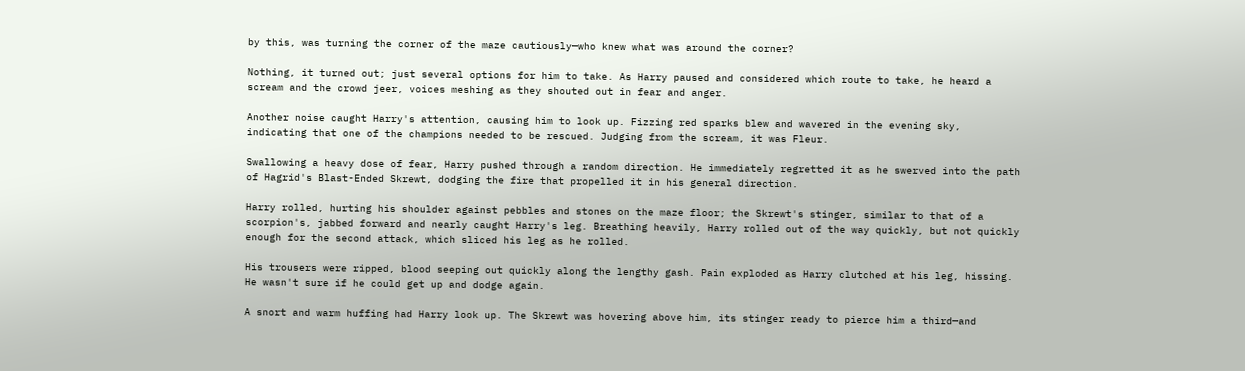by this, was turning the corner of the maze cautiously—who knew what was around the corner?

Nothing, it turned out; just several options for him to take. As Harry paused and considered which route to take, he heard a scream and the crowd jeer, voices meshing as they shouted out in fear and anger.

Another noise caught Harry's attention, causing him to look up. Fizzing red sparks blew and wavered in the evening sky, indicating that one of the champions needed to be rescued. Judging from the scream, it was Fleur.

Swallowing a heavy dose of fear, Harry pushed through a random direction. He immediately regretted it as he swerved into the path of Hagrid's Blast-Ended Skrewt, dodging the fire that propelled it in his general direction.

Harry rolled, hurting his shoulder against pebbles and stones on the maze floor; the Skrewt's stinger, similar to that of a scorpion's, jabbed forward and nearly caught Harry's leg. Breathing heavily, Harry rolled out of the way quickly, but not quickly enough for the second attack, which sliced his leg as he rolled.

His trousers were ripped, blood seeping out quickly along the lengthy gash. Pain exploded as Harry clutched at his leg, hissing. He wasn't sure if he could get up and dodge again.

A snort and warm huffing had Harry look up. The Skrewt was hovering above him, its stinger ready to pierce him a third—and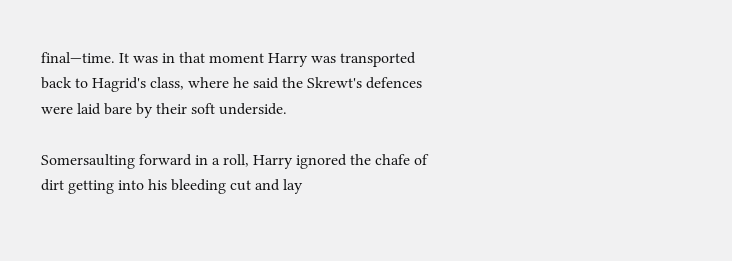final—time. It was in that moment Harry was transported back to Hagrid's class, where he said the Skrewt's defences were laid bare by their soft underside.

Somersaulting forward in a roll, Harry ignored the chafe of dirt getting into his bleeding cut and lay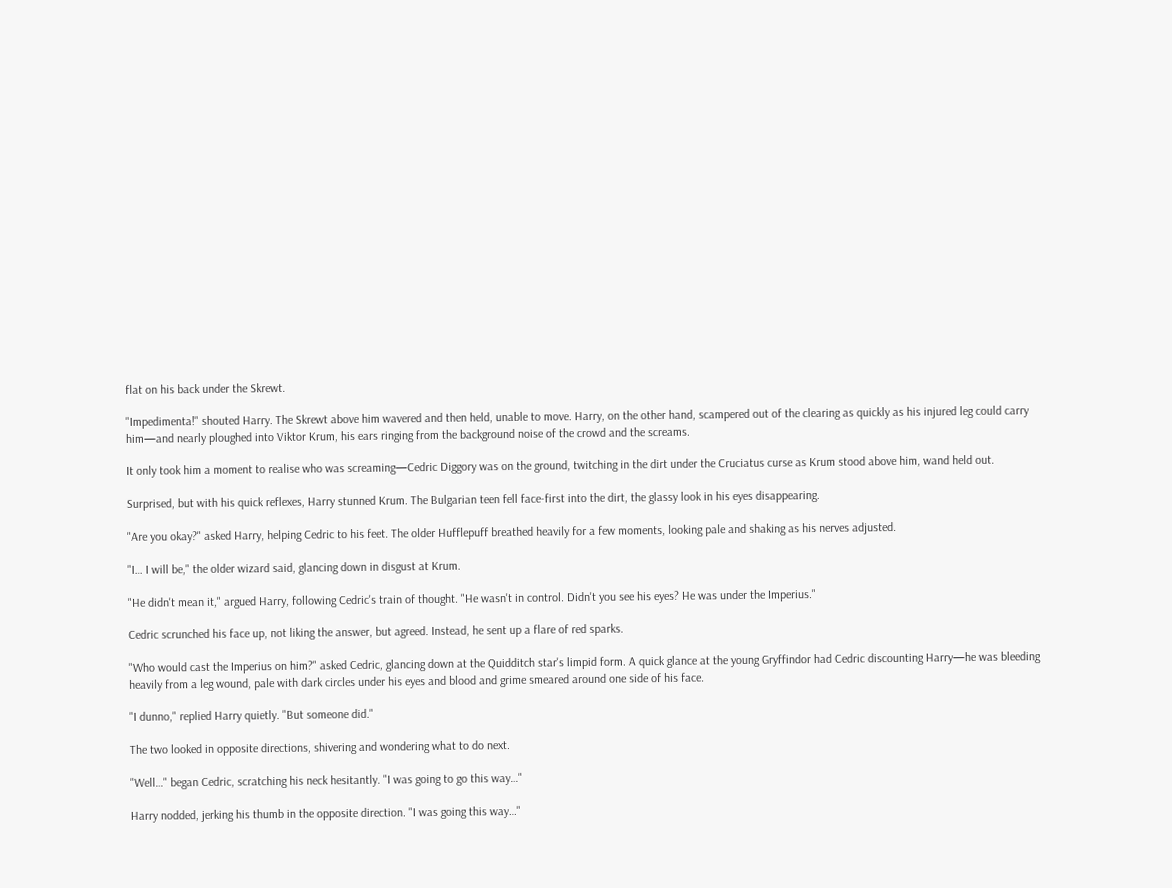flat on his back under the Skrewt.

"Impedimenta!" shouted Harry. The Skrewt above him wavered and then held, unable to move. Harry, on the other hand, scampered out of the clearing as quickly as his injured leg could carry him—and nearly ploughed into Viktor Krum, his ears ringing from the background noise of the crowd and the screams.

It only took him a moment to realise who was screaming—Cedric Diggory was on the ground, twitching in the dirt under the Cruciatus curse as Krum stood above him, wand held out.

Surprised, but with his quick reflexes, Harry stunned Krum. The Bulgarian teen fell face-first into the dirt, the glassy look in his eyes disappearing.

"Are you okay?" asked Harry, helping Cedric to his feet. The older Hufflepuff breathed heavily for a few moments, looking pale and shaking as his nerves adjusted.

"I… I will be," the older wizard said, glancing down in disgust at Krum.

"He didn't mean it," argued Harry, following Cedric's train of thought. "He wasn't in control. Didn't you see his eyes? He was under the Imperius."

Cedric scrunched his face up, not liking the answer, but agreed. Instead, he sent up a flare of red sparks.

"Who would cast the Imperius on him?" asked Cedric, glancing down at the Quidditch star's limpid form. A quick glance at the young Gryffindor had Cedric discounting Harry—he was bleeding heavily from a leg wound, pale with dark circles under his eyes and blood and grime smeared around one side of his face.

"I dunno," replied Harry quietly. "But someone did."

The two looked in opposite directions, shivering and wondering what to do next.

"Well…" began Cedric, scratching his neck hesitantly. "I was going to go this way…"

Harry nodded, jerking his thumb in the opposite direction. "I was going this way…"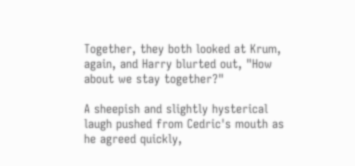Together, they both looked at Krum, again, and Harry blurted out, "How about we stay together?"

A sheepish and slightly hysterical laugh pushed from Cedric's mouth as he agreed quickly,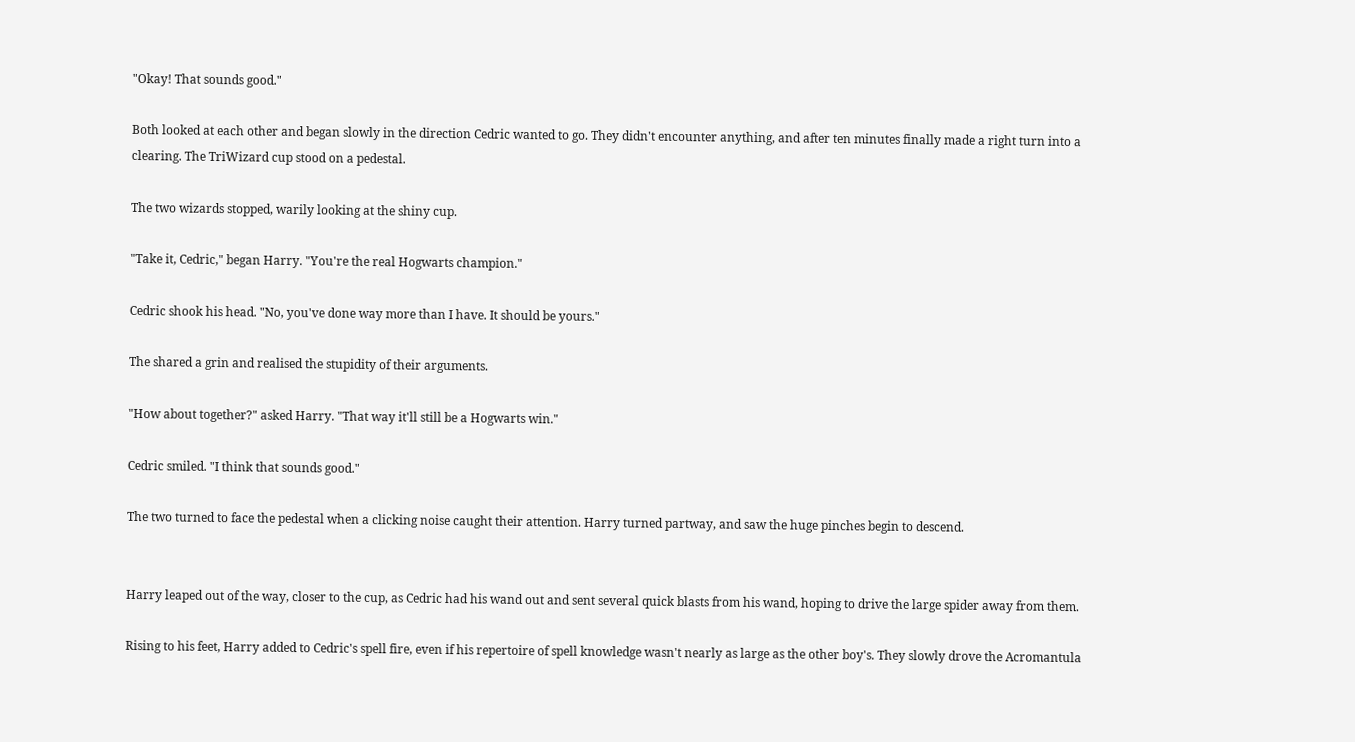"Okay! That sounds good."

Both looked at each other and began slowly in the direction Cedric wanted to go. They didn't encounter anything, and after ten minutes finally made a right turn into a clearing. The TriWizard cup stood on a pedestal.

The two wizards stopped, warily looking at the shiny cup.

"Take it, Cedric," began Harry. "You're the real Hogwarts champion."

Cedric shook his head. "No, you've done way more than I have. It should be yours."

The shared a grin and realised the stupidity of their arguments.

"How about together?" asked Harry. "That way it'll still be a Hogwarts win."

Cedric smiled. "I think that sounds good."

The two turned to face the pedestal when a clicking noise caught their attention. Harry turned partway, and saw the huge pinches begin to descend.


Harry leaped out of the way, closer to the cup, as Cedric had his wand out and sent several quick blasts from his wand, hoping to drive the large spider away from them.

Rising to his feet, Harry added to Cedric's spell fire, even if his repertoire of spell knowledge wasn't nearly as large as the other boy's. They slowly drove the Acromantula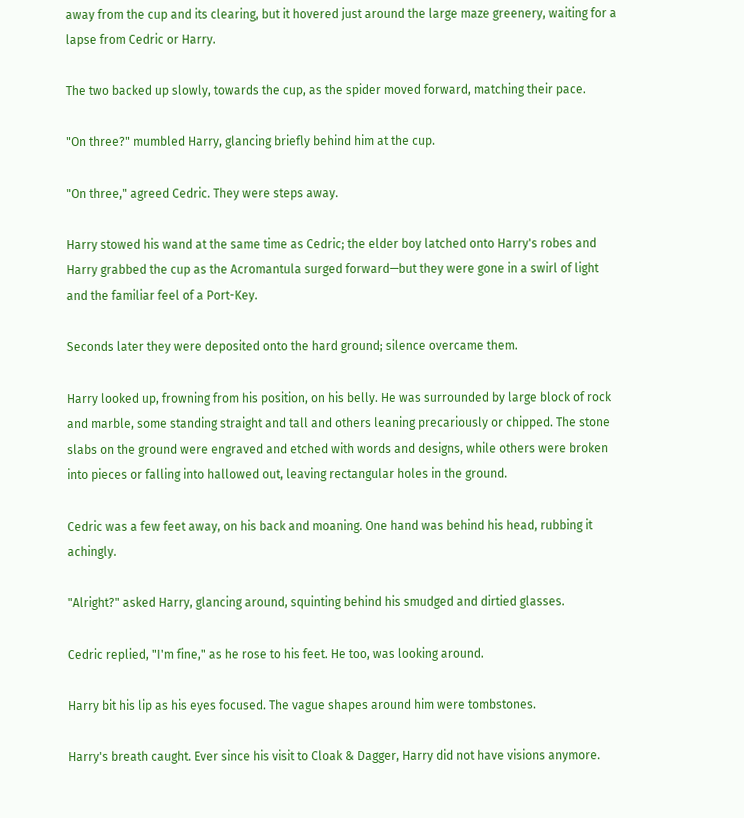away from the cup and its clearing, but it hovered just around the large maze greenery, waiting for a lapse from Cedric or Harry.

The two backed up slowly, towards the cup, as the spider moved forward, matching their pace.

"On three?" mumbled Harry, glancing briefly behind him at the cup.

"On three," agreed Cedric. They were steps away.

Harry stowed his wand at the same time as Cedric; the elder boy latched onto Harry's robes and Harry grabbed the cup as the Acromantula surged forward—but they were gone in a swirl of light and the familiar feel of a Port-Key.

Seconds later they were deposited onto the hard ground; silence overcame them.

Harry looked up, frowning from his position, on his belly. He was surrounded by large block of rock and marble, some standing straight and tall and others leaning precariously or chipped. The stone slabs on the ground were engraved and etched with words and designs, while others were broken into pieces or falling into hallowed out, leaving rectangular holes in the ground.

Cedric was a few feet away, on his back and moaning. One hand was behind his head, rubbing it achingly.

"Alright?" asked Harry, glancing around, squinting behind his smudged and dirtied glasses.

Cedric replied, "I'm fine," as he rose to his feet. He too, was looking around.

Harry bit his lip as his eyes focused. The vague shapes around him were tombstones.

Harry's breath caught. Ever since his visit to Cloak & Dagger, Harry did not have visions anymore.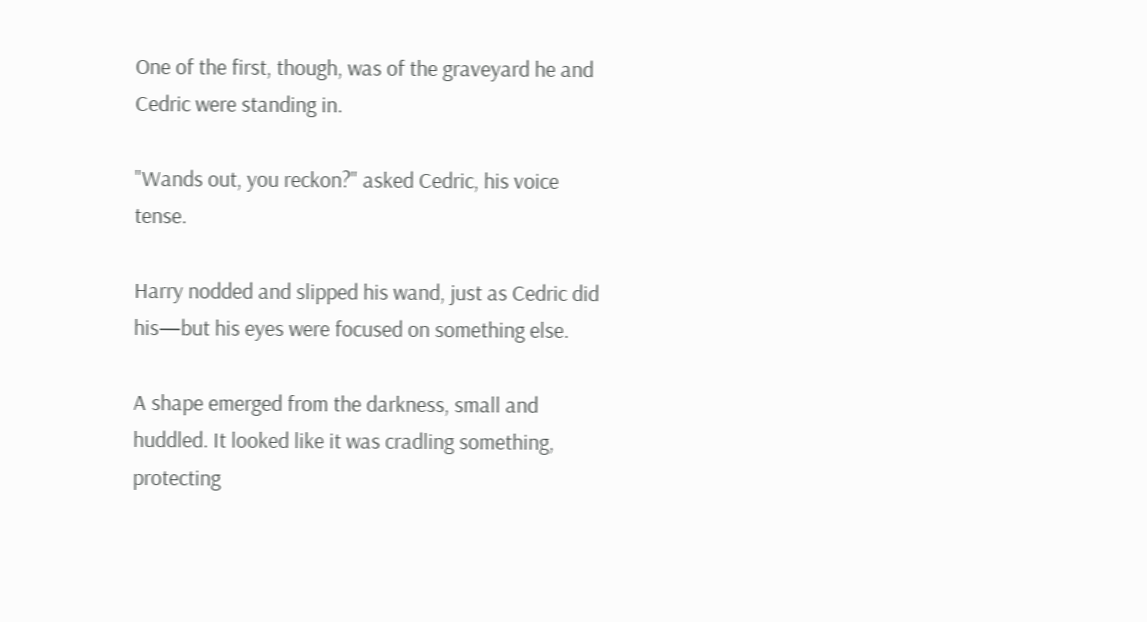One of the first, though, was of the graveyard he and Cedric were standing in.

"Wands out, you reckon?" asked Cedric, his voice tense.

Harry nodded and slipped his wand, just as Cedric did his—but his eyes were focused on something else.

A shape emerged from the darkness, small and huddled. It looked like it was cradling something, protecting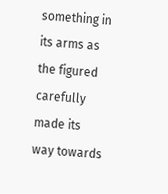something in its arms as the figured carefully made its way towards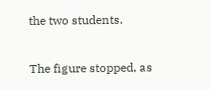the two students.

The figure stopped, as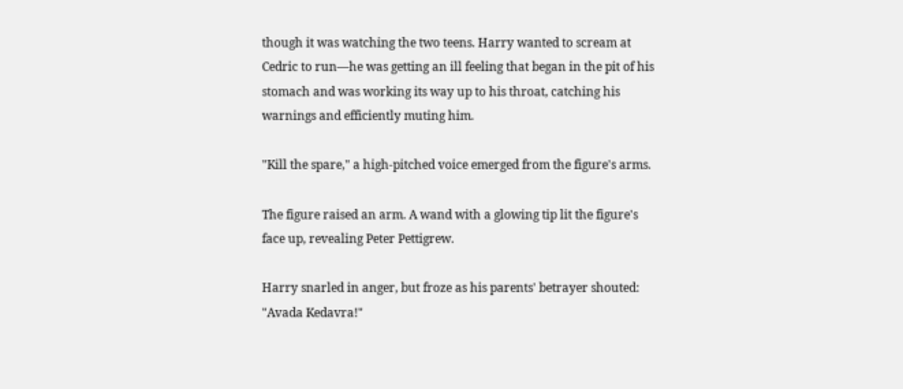though it was watching the two teens. Harry wanted to scream at Cedric to run—he was getting an ill feeling that began in the pit of his stomach and was working its way up to his throat, catching his warnings and efficiently muting him.

"Kill the spare," a high-pitched voice emerged from the figure's arms.

The figure raised an arm. A wand with a glowing tip lit the figure's face up, revealing Peter Pettigrew.

Harry snarled in anger, but froze as his parents' betrayer shouted: "Avada Kedavra!"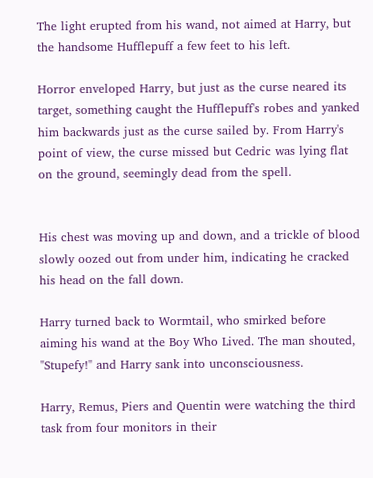The light erupted from his wand, not aimed at Harry, but the handsome Hufflepuff a few feet to his left.

Horror enveloped Harry, but just as the curse neared its target, something caught the Hufflepuff's robes and yanked him backwards just as the curse sailed by. From Harry's point of view, the curse missed but Cedric was lying flat on the ground, seemingly dead from the spell.


His chest was moving up and down, and a trickle of blood slowly oozed out from under him, indicating he cracked his head on the fall down.

Harry turned back to Wormtail, who smirked before aiming his wand at the Boy Who Lived. The man shouted, "Stupefy!" and Harry sank into unconsciousness.

Harry, Remus, Piers and Quentin were watching the third task from four monitors in their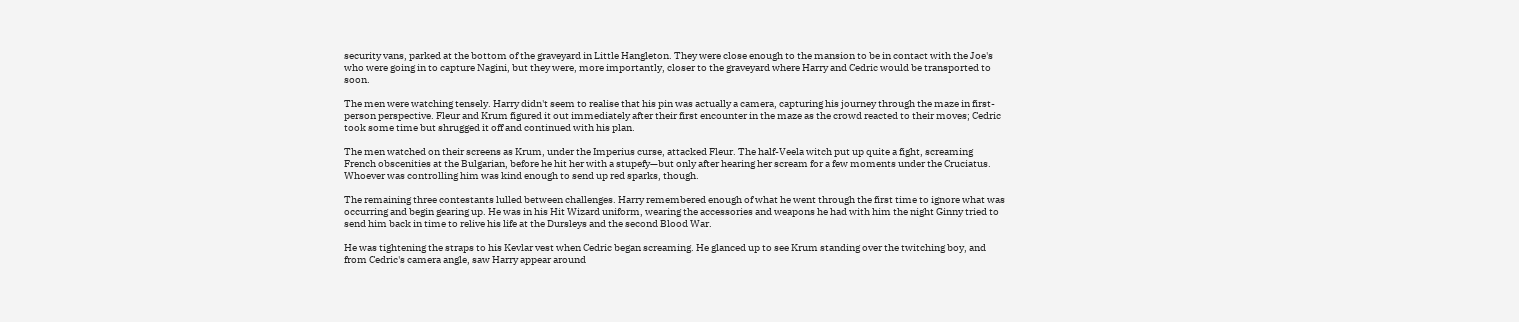security vans, parked at the bottom of the graveyard in Little Hangleton. They were close enough to the mansion to be in contact with the Joe's who were going in to capture Nagini, but they were, more importantly, closer to the graveyard where Harry and Cedric would be transported to soon.

The men were watching tensely. Harry didn't seem to realise that his pin was actually a camera, capturing his journey through the maze in first-person perspective. Fleur and Krum figured it out immediately after their first encounter in the maze as the crowd reacted to their moves; Cedric took some time but shrugged it off and continued with his plan.

The men watched on their screens as Krum, under the Imperius curse, attacked Fleur. The half-Veela witch put up quite a fight, screaming French obscenities at the Bulgarian, before he hit her with a stupefy—but only after hearing her scream for a few moments under the Cruciatus. Whoever was controlling him was kind enough to send up red sparks, though.

The remaining three contestants lulled between challenges. Harry remembered enough of what he went through the first time to ignore what was occurring and begin gearing up. He was in his Hit Wizard uniform, wearing the accessories and weapons he had with him the night Ginny tried to send him back in time to relive his life at the Dursleys and the second Blood War.

He was tightening the straps to his Kevlar vest when Cedric began screaming. He glanced up to see Krum standing over the twitching boy, and from Cedric's camera angle, saw Harry appear around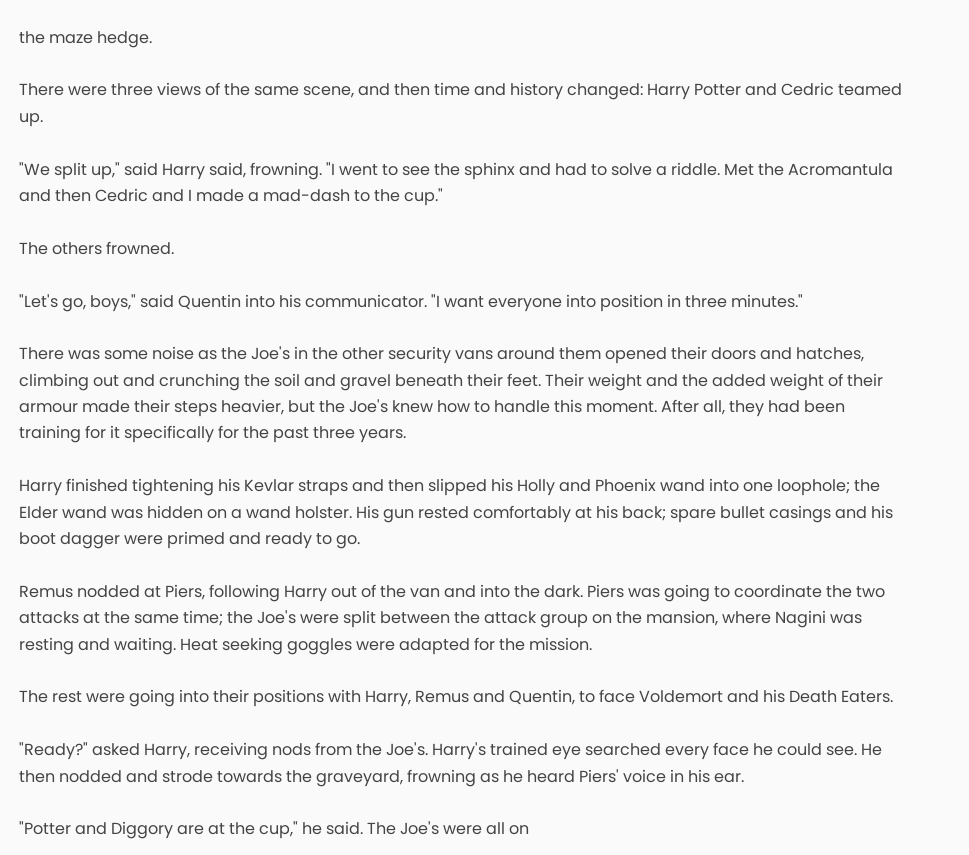the maze hedge.

There were three views of the same scene, and then time and history changed: Harry Potter and Cedric teamed up.

"We split up," said Harry said, frowning. "I went to see the sphinx and had to solve a riddle. Met the Acromantula and then Cedric and I made a mad-dash to the cup."

The others frowned.

"Let's go, boys," said Quentin into his communicator. "I want everyone into position in three minutes."

There was some noise as the Joe's in the other security vans around them opened their doors and hatches, climbing out and crunching the soil and gravel beneath their feet. Their weight and the added weight of their armour made their steps heavier, but the Joe's knew how to handle this moment. After all, they had been training for it specifically for the past three years.

Harry finished tightening his Kevlar straps and then slipped his Holly and Phoenix wand into one loophole; the Elder wand was hidden on a wand holster. His gun rested comfortably at his back; spare bullet casings and his boot dagger were primed and ready to go.

Remus nodded at Piers, following Harry out of the van and into the dark. Piers was going to coordinate the two attacks at the same time; the Joe's were split between the attack group on the mansion, where Nagini was resting and waiting. Heat seeking goggles were adapted for the mission.

The rest were going into their positions with Harry, Remus and Quentin, to face Voldemort and his Death Eaters.

"Ready?" asked Harry, receiving nods from the Joe's. Harry's trained eye searched every face he could see. He then nodded and strode towards the graveyard, frowning as he heard Piers' voice in his ear.

"Potter and Diggory are at the cup," he said. The Joe's were all on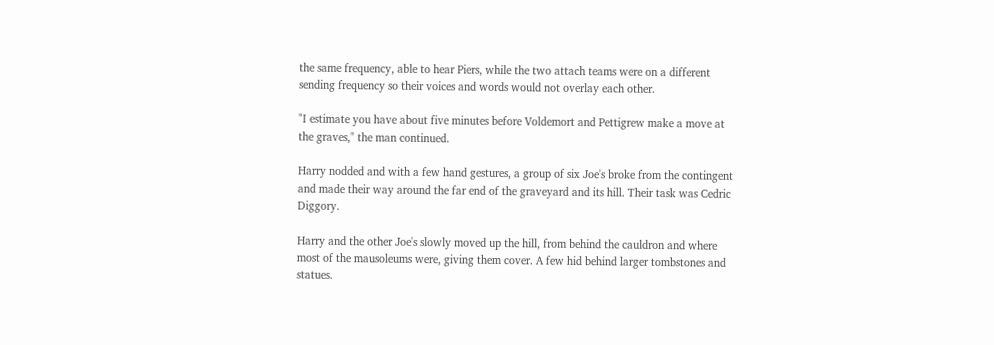the same frequency, able to hear Piers, while the two attach teams were on a different sending frequency so their voices and words would not overlay each other.

"I estimate you have about five minutes before Voldemort and Pettigrew make a move at the graves," the man continued.

Harry nodded and with a few hand gestures, a group of six Joe's broke from the contingent and made their way around the far end of the graveyard and its hill. Their task was Cedric Diggory.

Harry and the other Joe's slowly moved up the hill, from behind the cauldron and where most of the mausoleums were, giving them cover. A few hid behind larger tombstones and statues.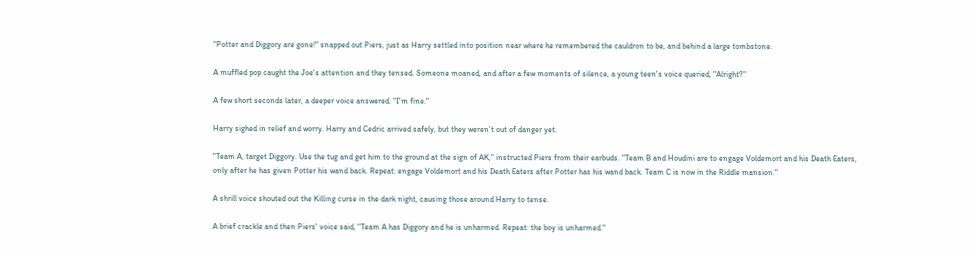"Potter and Diggory are gone!" snapped out Piers, just as Harry settled into position near where he remembered the cauldron to be, and behind a large tombstone.

A muffled pop caught the Joe's attention and they tensed. Someone moaned, and after a few moments of silence, a young teen's voice queried, "Alright?"

A few short seconds later, a deeper voice answered. "I'm fine."

Harry sighed in relief and worry. Harry and Cedric arrived safely, but they weren't out of danger yet.

"Team A, target Diggory. Use the tug and get him to the ground at the sign of AK," instructed Piers from their earbuds. "Team B and Houdini are to engage Voldemort and his Death Eaters, only after he has given Potter his wand back. Repeat: engage Voldemort and his Death Eaters after Potter has his wand back. Team C is now in the Riddle mansion."

A shrill voice shouted out the Killing curse in the dark night, causing those around Harry to tense.

A brief crackle and then Piers' voice said, "Team A has Diggory and he is unharmed. Repeat: the boy is unharmed."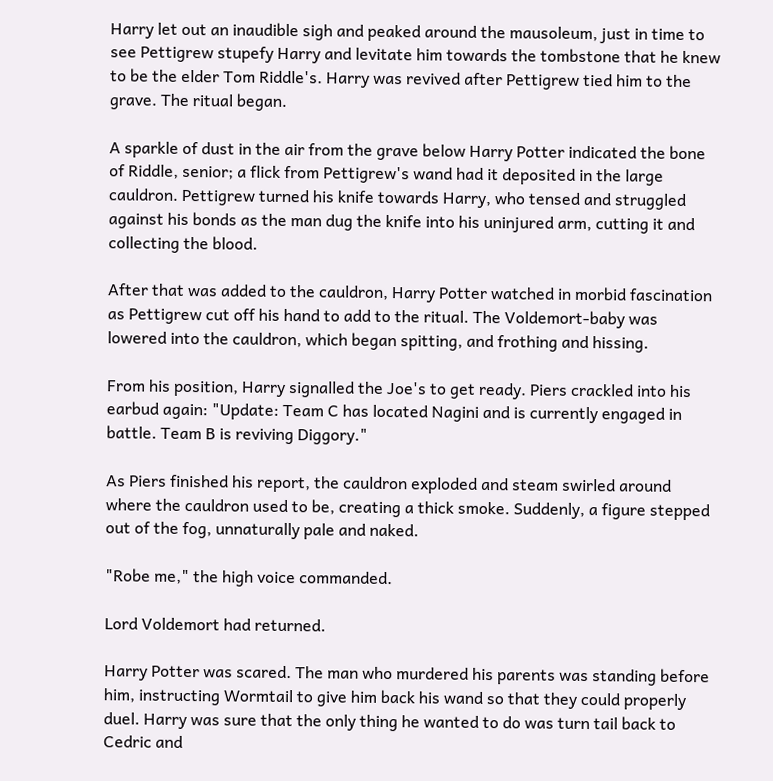Harry let out an inaudible sigh and peaked around the mausoleum, just in time to see Pettigrew stupefy Harry and levitate him towards the tombstone that he knew to be the elder Tom Riddle's. Harry was revived after Pettigrew tied him to the grave. The ritual began.

A sparkle of dust in the air from the grave below Harry Potter indicated the bone of Riddle, senior; a flick from Pettigrew's wand had it deposited in the large cauldron. Pettigrew turned his knife towards Harry, who tensed and struggled against his bonds as the man dug the knife into his uninjured arm, cutting it and collecting the blood.

After that was added to the cauldron, Harry Potter watched in morbid fascination as Pettigrew cut off his hand to add to the ritual. The Voldemort-baby was lowered into the cauldron, which began spitting, and frothing and hissing.

From his position, Harry signalled the Joe's to get ready. Piers crackled into his earbud again: "Update: Team C has located Nagini and is currently engaged in battle. Team B is reviving Diggory."

As Piers finished his report, the cauldron exploded and steam swirled around where the cauldron used to be, creating a thick smoke. Suddenly, a figure stepped out of the fog, unnaturally pale and naked.

"Robe me," the high voice commanded.

Lord Voldemort had returned.

Harry Potter was scared. The man who murdered his parents was standing before him, instructing Wormtail to give him back his wand so that they could properly duel. Harry was sure that the only thing he wanted to do was turn tail back to Cedric and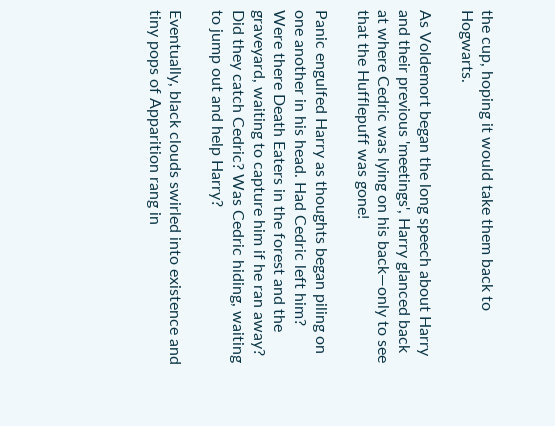the cup, hoping it would take them back to Hogwarts.

As Voldemort began the long speech about Harry and their previous 'meetings', Harry glanced back at where Cedric was lying on his back—only to see that the Hufflepuff was gone!

Panic engulfed Harry as thoughts began piling on one another in his head. Had Cedric left him? Were there Death Eaters in the forest and the graveyard, waiting to capture him if he ran away? Did they catch Cedric? Was Cedric hiding, waiting to jump out and help Harry?

Eventually, black clouds swirled into existence and tiny pops of Apparition rang in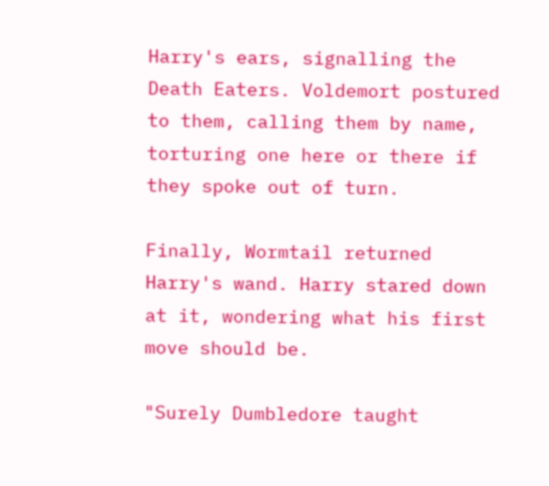Harry's ears, signalling the Death Eaters. Voldemort postured to them, calling them by name, torturing one here or there if they spoke out of turn.

Finally, Wormtail returned Harry's wand. Harry stared down at it, wondering what his first move should be.

"Surely Dumbledore taught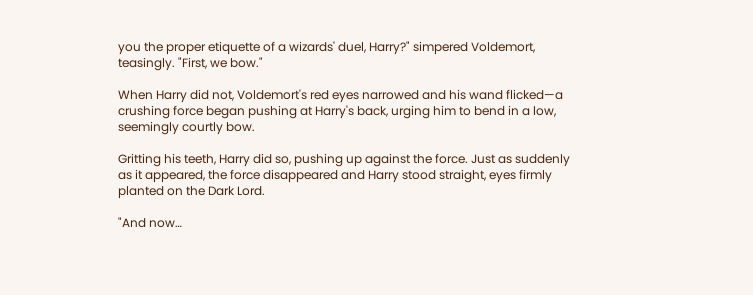you the proper etiquette of a wizards' duel, Harry?" simpered Voldemort, teasingly. "First, we bow."

When Harry did not, Voldemort's red eyes narrowed and his wand flicked—a crushing force began pushing at Harry's back, urging him to bend in a low, seemingly courtly bow.

Gritting his teeth, Harry did so, pushing up against the force. Just as suddenly as it appeared, the force disappeared and Harry stood straight, eyes firmly planted on the Dark Lord.

"And now…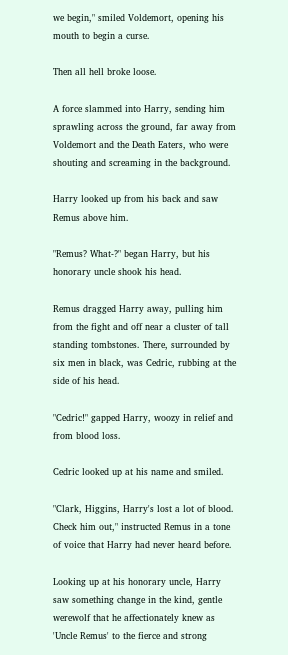we begin," smiled Voldemort, opening his mouth to begin a curse.

Then all hell broke loose.

A force slammed into Harry, sending him sprawling across the ground, far away from Voldemort and the Death Eaters, who were shouting and screaming in the background.

Harry looked up from his back and saw Remus above him.

"Remus? What-?" began Harry, but his honorary uncle shook his head.

Remus dragged Harry away, pulling him from the fight and off near a cluster of tall standing tombstones. There, surrounded by six men in black, was Cedric, rubbing at the side of his head.

"Cedric!" gapped Harry, woozy in relief and from blood loss.

Cedric looked up at his name and smiled.

"Clark, Higgins, Harry's lost a lot of blood. Check him out," instructed Remus in a tone of voice that Harry had never heard before.

Looking up at his honorary uncle, Harry saw something change in the kind, gentle werewolf that he affectionately knew as 'Uncle Remus' to the fierce and strong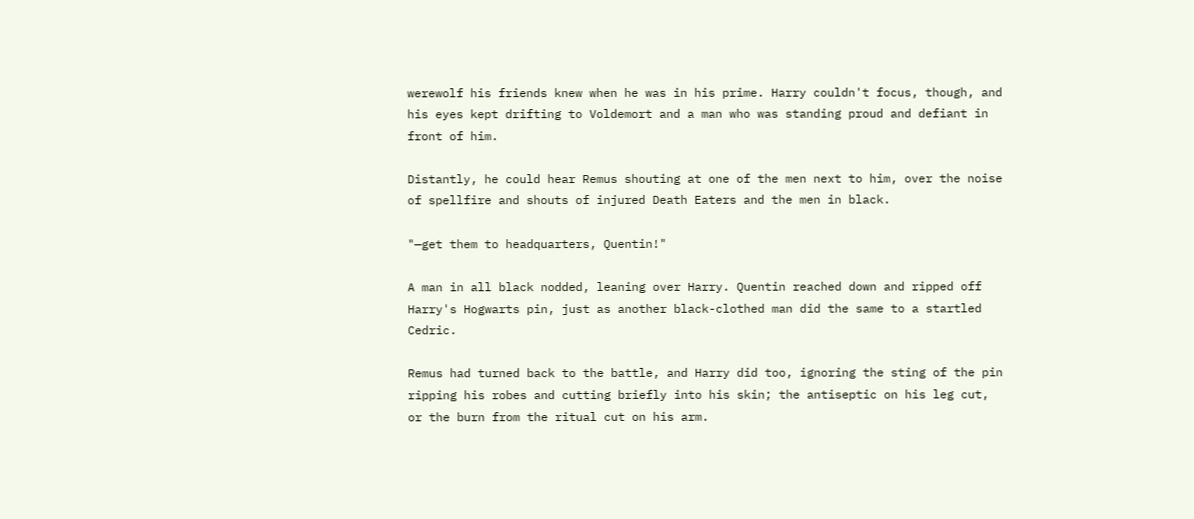werewolf his friends knew when he was in his prime. Harry couldn't focus, though, and his eyes kept drifting to Voldemort and a man who was standing proud and defiant in front of him.

Distantly, he could hear Remus shouting at one of the men next to him, over the noise of spellfire and shouts of injured Death Eaters and the men in black.

"—get them to headquarters, Quentin!"

A man in all black nodded, leaning over Harry. Quentin reached down and ripped off Harry's Hogwarts pin, just as another black-clothed man did the same to a startled Cedric.

Remus had turned back to the battle, and Harry did too, ignoring the sting of the pin ripping his robes and cutting briefly into his skin; the antiseptic on his leg cut, or the burn from the ritual cut on his arm.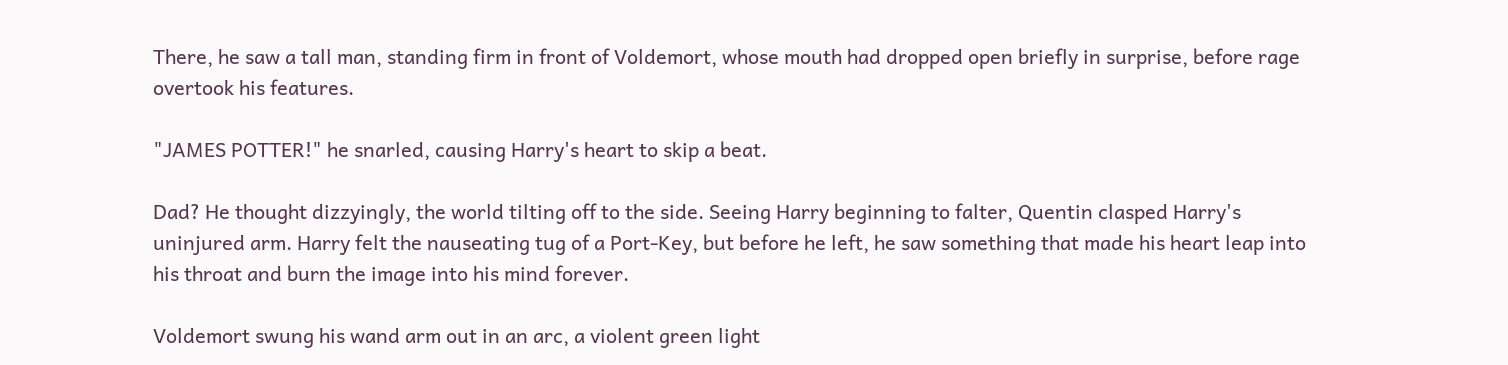There, he saw a tall man, standing firm in front of Voldemort, whose mouth had dropped open briefly in surprise, before rage overtook his features.

"JAMES POTTER!" he snarled, causing Harry's heart to skip a beat.

Dad? He thought dizzyingly, the world tilting off to the side. Seeing Harry beginning to falter, Quentin clasped Harry's uninjured arm. Harry felt the nauseating tug of a Port-Key, but before he left, he saw something that made his heart leap into his throat and burn the image into his mind forever.

Voldemort swung his wand arm out in an arc, a violent green light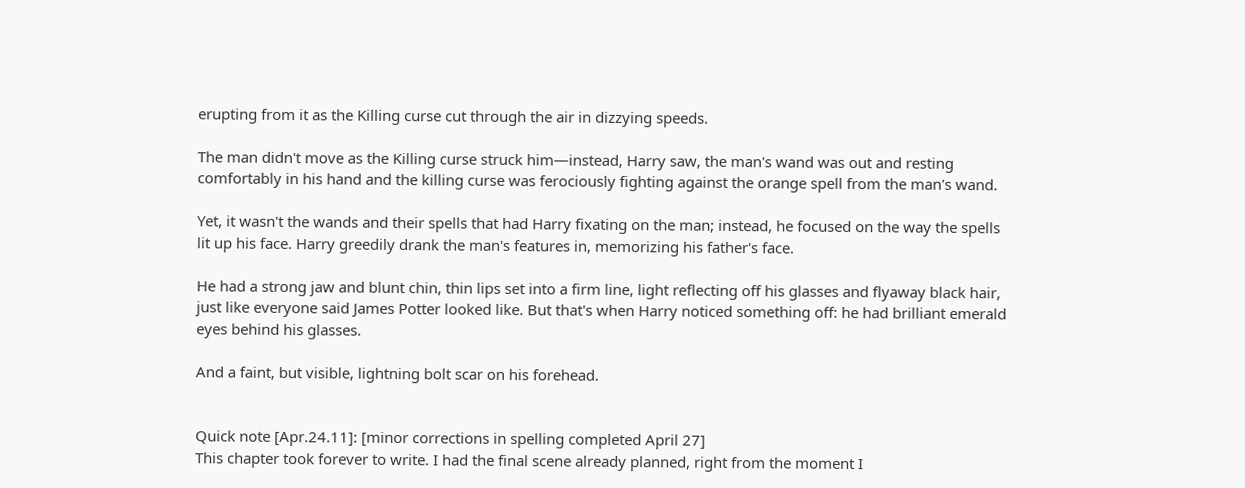erupting from it as the Killing curse cut through the air in dizzying speeds.

The man didn't move as the Killing curse struck him—instead, Harry saw, the man's wand was out and resting comfortably in his hand and the killing curse was ferociously fighting against the orange spell from the man's wand.

Yet, it wasn't the wands and their spells that had Harry fixating on the man; instead, he focused on the way the spells lit up his face. Harry greedily drank the man's features in, memorizing his father's face.

He had a strong jaw and blunt chin, thin lips set into a firm line, light reflecting off his glasses and flyaway black hair, just like everyone said James Potter looked like. But that's when Harry noticed something off: he had brilliant emerald eyes behind his glasses.

And a faint, but visible, lightning bolt scar on his forehead.


Quick note [Apr.24.11]: [minor corrections in spelling completed April 27]
This chapter took forever to write. I had the final scene already planned, right from the moment I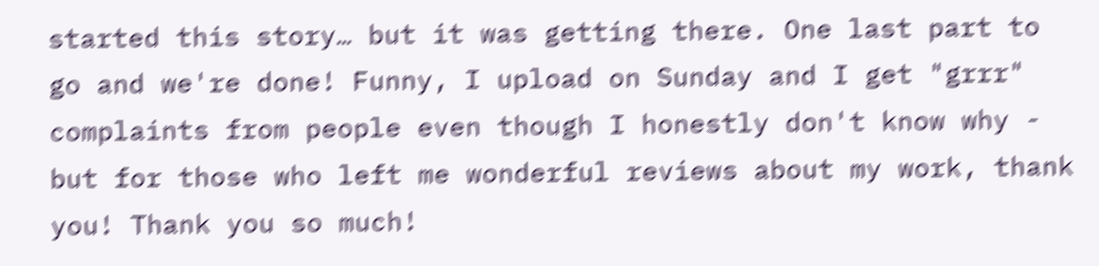started this story… but it was getting there. One last part to go and we're done! Funny, I upload on Sunday and I get "grrr" complaints from people even though I honestly don't know why - but for those who left me wonderful reviews about my work, thank you! Thank you so much!